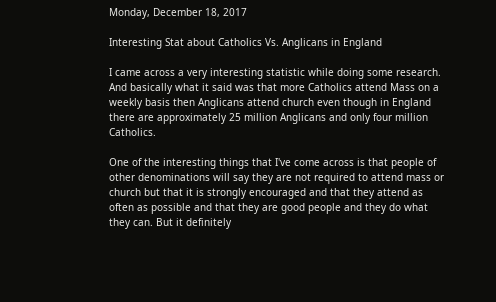Monday, December 18, 2017

Interesting Stat about Catholics Vs. Anglicans in England

I came across a very interesting statistic while doing some research. And basically what it said was that more Catholics attend Mass on a weekly basis then Anglicans attend church even though in England there are approximately 25 million Anglicans and only four million Catholics.

One of the interesting things that I've come across is that people of other denominations will say they are not required to attend mass or church but that it is strongly encouraged and that they attend as often as possible and that they are good people and they do what they can. But it definitely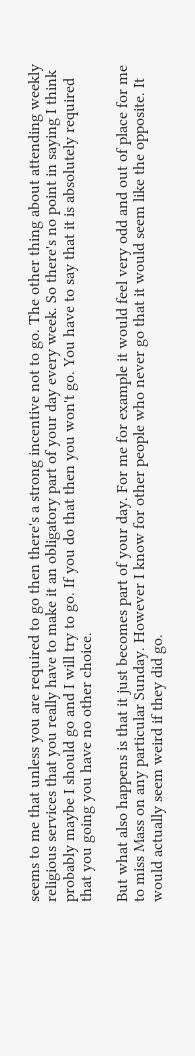seems to me that unless you are required to go then there's a strong incentive not to go. The other thing about attending weekly religious services that you really have to make it an obligatory part of your day every week. So there's no point in saying I think probably maybe I should go and I will try to go. If you do that then you won't go. You have to say that it is absolutely required that you going you have no other choice.

But what also happens is that it just becomes part of your day. For me for example it would feel very odd and out of place for me to miss Mass on any particular Sunday. However I know for other people who never go that it would seem like the opposite. It would actually seem weird if they did go.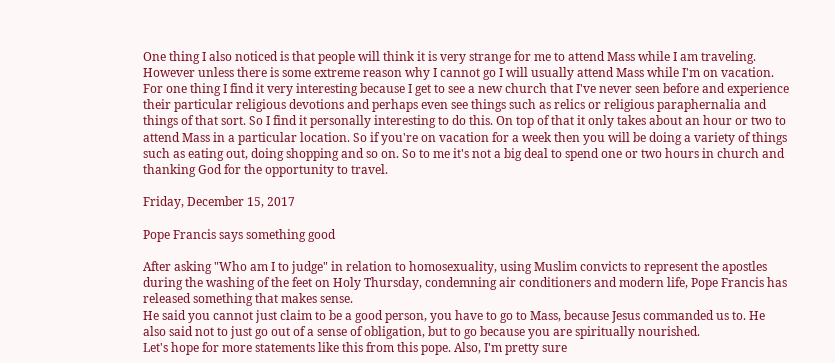One thing I also noticed is that people will think it is very strange for me to attend Mass while I am traveling. However unless there is some extreme reason why I cannot go I will usually attend Mass while I'm on vacation. For one thing I find it very interesting because I get to see a new church that I've never seen before and experience their particular religious devotions and perhaps even see things such as relics or religious paraphernalia and things of that sort. So I find it personally interesting to do this. On top of that it only takes about an hour or two to attend Mass in a particular location. So if you're on vacation for a week then you will be doing a variety of things such as eating out, doing shopping and so on. So to me it's not a big deal to spend one or two hours in church and thanking God for the opportunity to travel.

Friday, December 15, 2017

Pope Francis says something good

After asking "Who am I to judge" in relation to homosexuality, using Muslim convicts to represent the apostles during the washing of the feet on Holy Thursday, condemning air conditioners and modern life, Pope Francis has released something that makes sense.
He said you cannot just claim to be a good person, you have to go to Mass, because Jesus commanded us to. He also said not to just go out of a sense of obligation, but to go because you are spiritually nourished.
Let's hope for more statements like this from this pope. Also, I'm pretty sure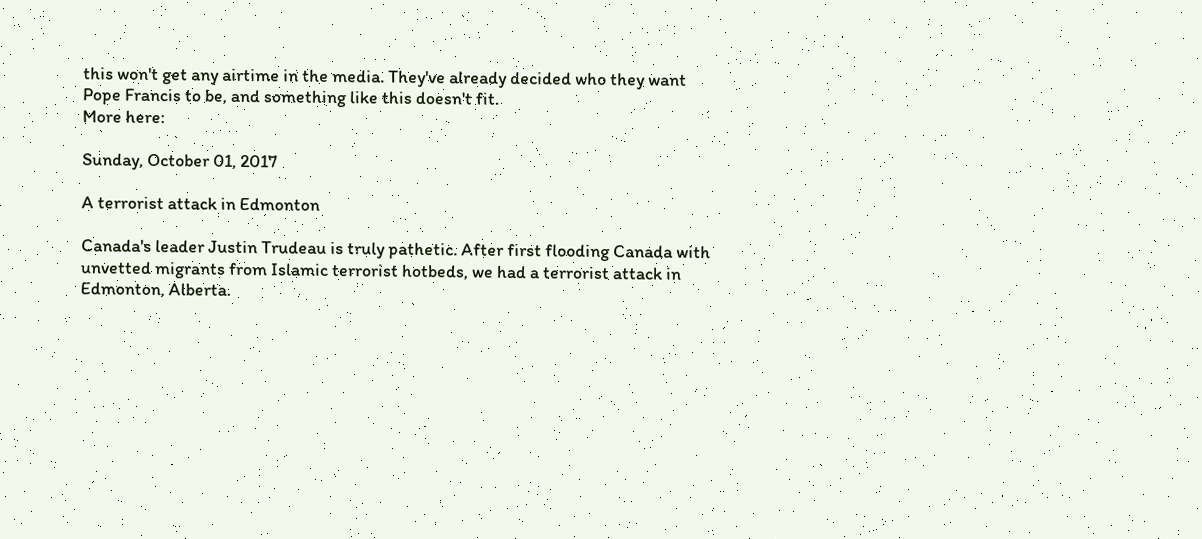this won't get any airtime in the media. They've already decided who they want Pope Francis to be, and something like this doesn't fit.
More here:

Sunday, October 01, 2017

A terrorist attack in Edmonton

Canada's leader Justin Trudeau is truly pathetic. After first flooding Canada with unvetted migrants from Islamic terrorist hotbeds, we had a terrorist attack in Edmonton, Alberta.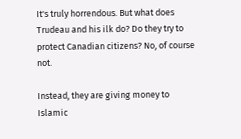It's truly horrendous. But what does Trudeau and his ilk do? Do they try to protect Canadian citizens? No, of course not.

Instead, they are giving money to Islamic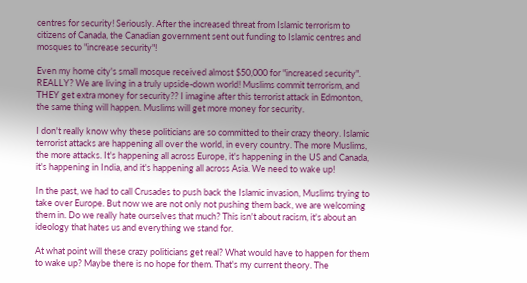centres for security! Seriously. After the increased threat from Islamic terrorism to citizens of Canada, the Canadian government sent out funding to Islamic centres and mosques to "increase security"!

Even my home city's small mosque received almost $50,000 for "increased security". REALLY? We are living in a truly upside-down world! Muslims commit terrorism, and THEY get extra money for security?? I imagine after this terrorist attack in Edmonton, the same thing will happen. Muslims will get more money for security.

I don't really know why these politicians are so committed to their crazy theory. Islamic terrorist attacks are happening all over the world, in every country. The more Muslims, the more attacks. It's happening all across Europe, it's happening in the US and Canada, it's happening in India, and it's happening all across Asia. We need to wake up!

In the past, we had to call Crusades to push back the Islamic invasion, Muslims trying to take over Europe. But now we are not only not pushing them back, we are welcoming them in. Do we really hate ourselves that much? This isn't about racism, it's about an ideology that hates us and everything we stand for.

At what point will these crazy politicians get real? What would have to happen for them to wake up? Maybe there is no hope for them. That's my current theory. The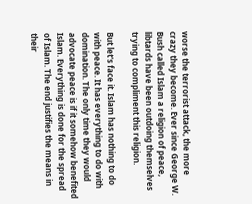worse the terrorist attack, the more crazy they become. Ever since George W. Bush called Islam a religion of peace, libtards have been outdoing themselves trying to compliment this religion.

But let's face it. Islam has nothing to do with peace. It has everything to do with domination. The only time they would advocate peace is if it somehow benefited Islam. Everything is done for the spread of Islam. The end justifies the means in their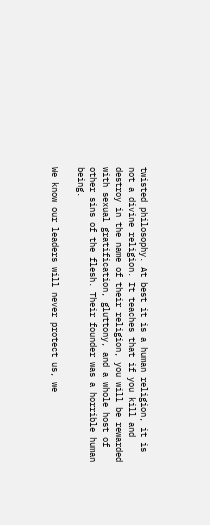twisted philosophy. At best it is a human religion, it is not a divine religion. It teaches that if you kill and destroy in the name of their religion, you will be rewarded with sexual gratification, gluttony, and a whole host of other sins of the flesh. Their founder was a horrible human being.

We know our leaders will never protect us, we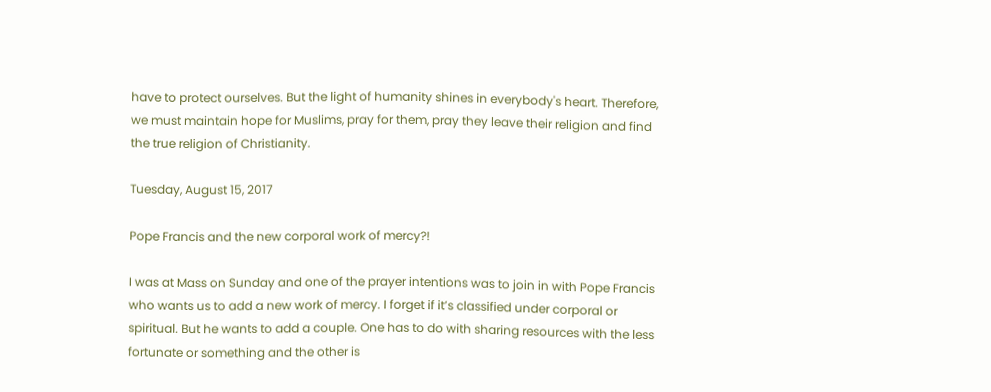have to protect ourselves. But the light of humanity shines in everybody's heart. Therefore, we must maintain hope for Muslims, pray for them, pray they leave their religion and find the true religion of Christianity.

Tuesday, August 15, 2017

Pope Francis and the new corporal work of mercy?!

I was at Mass on Sunday and one of the prayer intentions was to join in with Pope Francis who wants us to add a new work of mercy. I forget if it’s classified under corporal or spiritual. But he wants to add a couple. One has to do with sharing resources with the less fortunate or something and the other is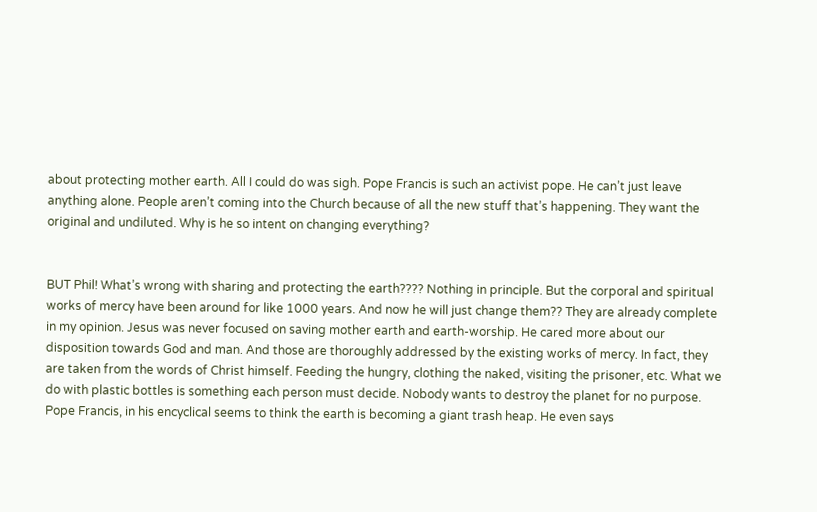about protecting mother earth. All I could do was sigh. Pope Francis is such an activist pope. He can’t just leave anything alone. People aren’t coming into the Church because of all the new stuff that’s happening. They want the original and undiluted. Why is he so intent on changing everything?


BUT Phil! What’s wrong with sharing and protecting the earth???? Nothing in principle. But the corporal and spiritual works of mercy have been around for like 1000 years. And now he will just change them?? They are already complete in my opinion. Jesus was never focused on saving mother earth and earth-worship. He cared more about our disposition towards God and man. And those are thoroughly addressed by the existing works of mercy. In fact, they are taken from the words of Christ himself. Feeding the hungry, clothing the naked, visiting the prisoner, etc. What we do with plastic bottles is something each person must decide. Nobody wants to destroy the planet for no purpose. Pope Francis, in his encyclical seems to think the earth is becoming a giant trash heap. He even says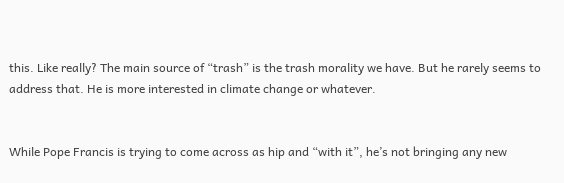this. Like really? The main source of “trash” is the trash morality we have. But he rarely seems to address that. He is more interested in climate change or whatever.


While Pope Francis is trying to come across as hip and “with it”, he’s not bringing any new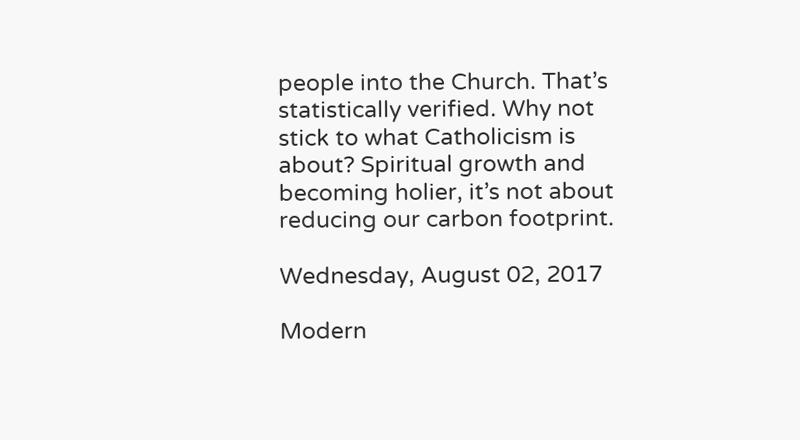people into the Church. That’s statistically verified. Why not stick to what Catholicism is about? Spiritual growth and becoming holier, it’s not about reducing our carbon footprint.

Wednesday, August 02, 2017

Modern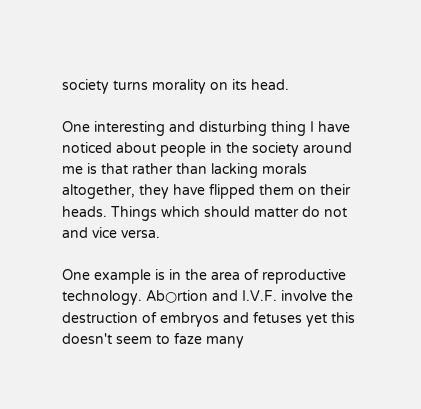society turns morality on its head.

One interesting and disturbing thing I have noticed about people in the society around me is that rather than lacking morals altogether, they have flipped them on their heads. Things which should matter do not and vice versa.

One example is in the area of reproductive technology. Ab○rtion and I.V.F. involve the destruction of embryos and fetuses yet this doesn't seem to faze many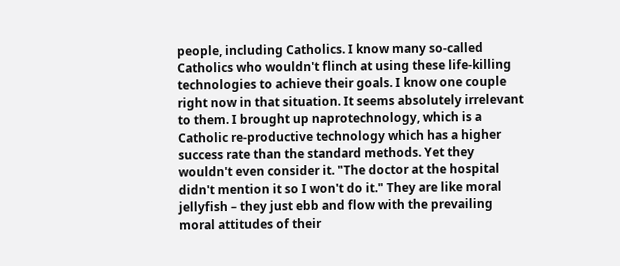people, including Catholics. I know many so-called Catholics who wouldn't flinch at using these life-killing technologies to achieve their goals. I know one couple right now in that situation. It seems absolutely irrelevant to them. I brought up naprotechnology, which is a Catholic re-productive technology which has a higher success rate than the standard methods. Yet they wouldn't even consider it. "The doctor at the hospital didn't mention it so I won't do it." They are like moral jellyfish – they just ebb and flow with the prevailing moral attitudes of their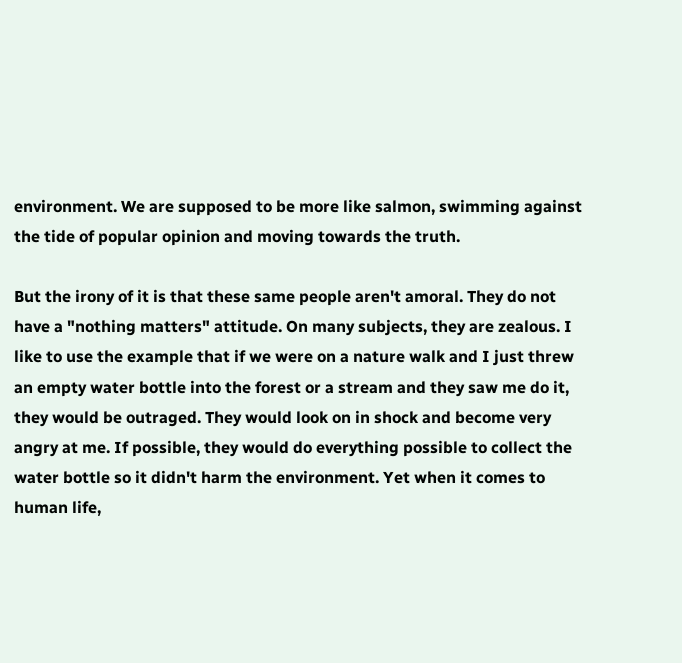environment. We are supposed to be more like salmon, swimming against the tide of popular opinion and moving towards the truth.

But the irony of it is that these same people aren't amoral. They do not have a "nothing matters" attitude. On many subjects, they are zealous. I like to use the example that if we were on a nature walk and I just threw an empty water bottle into the forest or a stream and they saw me do it, they would be outraged. They would look on in shock and become very angry at me. If possible, they would do everything possible to collect the water bottle so it didn't harm the environment. Yet when it comes to human life,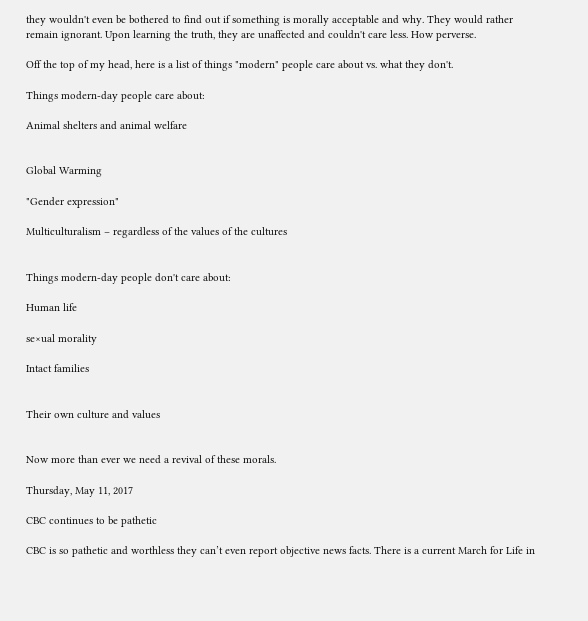they wouldn't even be bothered to find out if something is morally acceptable and why. They would rather remain ignorant. Upon learning the truth, they are unaffected and couldn't care less. How perverse.

Off the top of my head, here is a list of things "modern" people care about vs. what they don't.

Things modern-day people care about:

Animal shelters and animal welfare


Global Warming

"Gender expression"

Multiculturalism – regardless of the values of the cultures


Things modern-day people don't care about:

Human life

se×ual morality

Intact families


Their own culture and values


Now more than ever we need a revival of these morals.

Thursday, May 11, 2017

CBC continues to be pathetic

CBC is so pathetic and worthless they can’t even report objective news facts. There is a current March for Life in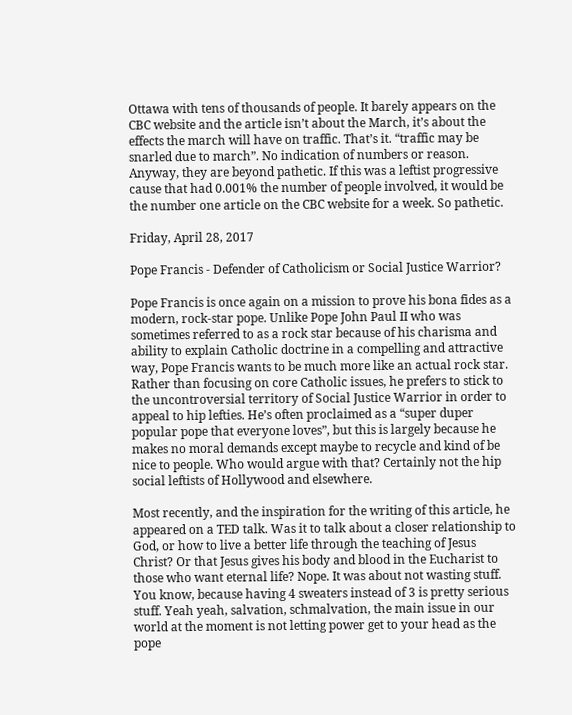Ottawa with tens of thousands of people. It barely appears on the CBC website and the article isn’t about the March, it’s about the effects the march will have on traffic. That’s it. “traffic may be snarled due to march”. No indication of numbers or reason. Anyway, they are beyond pathetic. If this was a leftist progressive cause that had 0.001% the number of people involved, it would be the number one article on the CBC website for a week. So pathetic.

Friday, April 28, 2017

Pope Francis - Defender of Catholicism or Social Justice Warrior?

Pope Francis is once again on a mission to prove his bona fides as a modern, rock-star pope. Unlike Pope John Paul II who was sometimes referred to as a rock star because of his charisma and ability to explain Catholic doctrine in a compelling and attractive way, Pope Francis wants to be much more like an actual rock star. Rather than focusing on core Catholic issues, he prefers to stick to the uncontroversial territory of Social Justice Warrior in order to appeal to hip lefties. He’s often proclaimed as a “super duper popular pope that everyone loves”, but this is largely because he makes no moral demands except maybe to recycle and kind of be nice to people. Who would argue with that? Certainly not the hip social leftists of Hollywood and elsewhere.

Most recently, and the inspiration for the writing of this article, he appeared on a TED talk. Was it to talk about a closer relationship to God, or how to live a better life through the teaching of Jesus Christ? Or that Jesus gives his body and blood in the Eucharist to those who want eternal life? Nope. It was about not wasting stuff. You know, because having 4 sweaters instead of 3 is pretty serious stuff. Yeah yeah, salvation, schmalvation, the main issue in our world at the moment is not letting power get to your head as the pope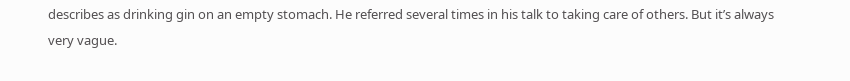describes as drinking gin on an empty stomach. He referred several times in his talk to taking care of others. But it’s always very vague.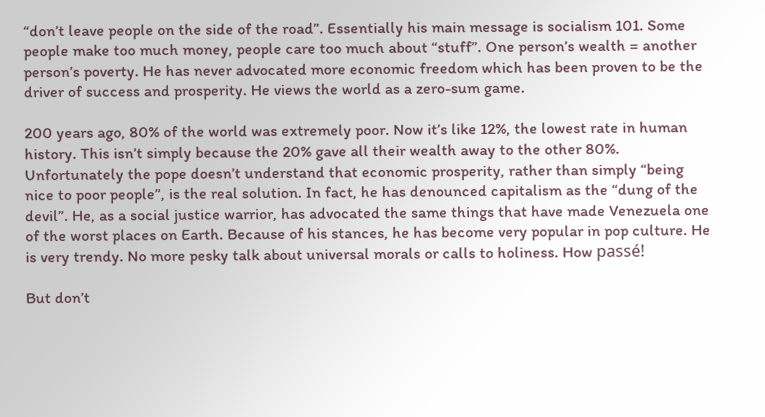“don’t leave people on the side of the road”. Essentially his main message is socialism 101. Some people make too much money, people care too much about “stuff”. One person’s wealth = another person’s poverty. He has never advocated more economic freedom which has been proven to be the driver of success and prosperity. He views the world as a zero-sum game.

200 years ago, 80% of the world was extremely poor. Now it’s like 12%, the lowest rate in human history. This isn’t simply because the 20% gave all their wealth away to the other 80%. Unfortunately the pope doesn’t understand that economic prosperity, rather than simply “being nice to poor people”, is the real solution. In fact, he has denounced capitalism as the “dung of the devil”. He, as a social justice warrior, has advocated the same things that have made Venezuela one of the worst places on Earth. Because of his stances, he has become very popular in pop culture. He is very trendy. No more pesky talk about universal morals or calls to holiness. How passé!

But don’t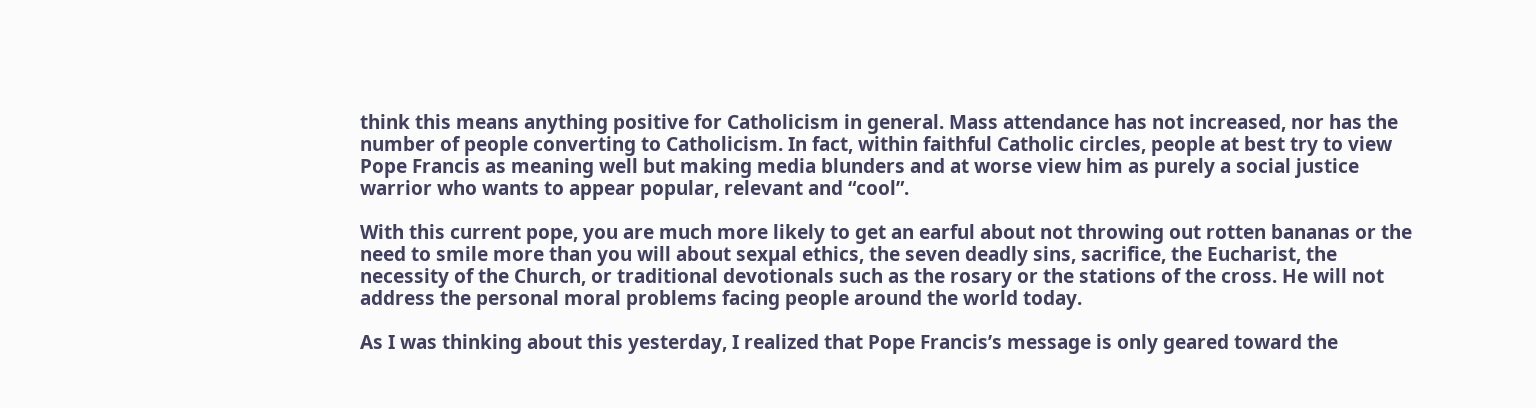think this means anything positive for Catholicism in general. Mass attendance has not increased, nor has the number of people converting to Catholicism. In fact, within faithful Catholic circles, people at best try to view Pope Francis as meaning well but making media blunders and at worse view him as purely a social justice warrior who wants to appear popular, relevant and “cool”.

With this current pope, you are much more likely to get an earful about not throwing out rotten bananas or the need to smile more than you will about sexµal ethics, the seven deadly sins, sacrifice, the Eucharist, the necessity of the Church, or traditional devotionals such as the rosary or the stations of the cross. He will not address the personal moral problems facing people around the world today.

As I was thinking about this yesterday, I realized that Pope Francis’s message is only geared toward the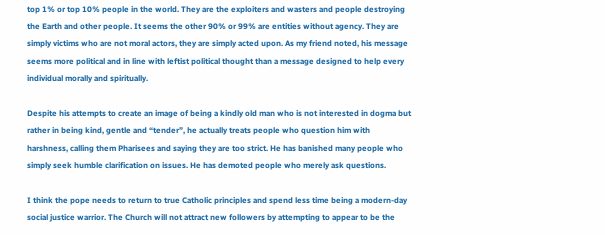top 1% or top 10% people in the world. They are the exploiters and wasters and people destroying the Earth and other people. It seems the other 90% or 99% are entities without agency. They are simply victims who are not moral actors, they are simply acted upon. As my friend noted, his message seems more political and in line with leftist political thought than a message designed to help every individual morally and spiritually.

Despite his attempts to create an image of being a kindly old man who is not interested in dogma but rather in being kind, gentle and “tender”, he actually treats people who question him with harshness, calling them Pharisees and saying they are too strict. He has banished many people who simply seek humble clarification on issues. He has demoted people who merely ask questions.

I think the pope needs to return to true Catholic principles and spend less time being a modern-day social justice warrior. The Church will not attract new followers by attempting to appear to be the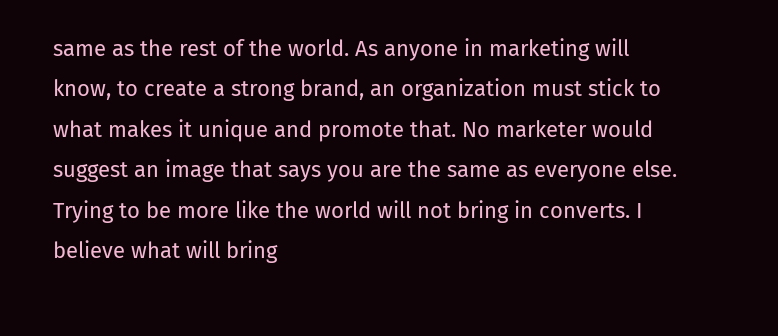same as the rest of the world. As anyone in marketing will know, to create a strong brand, an organization must stick to what makes it unique and promote that. No marketer would suggest an image that says you are the same as everyone else. Trying to be more like the world will not bring in converts. I believe what will bring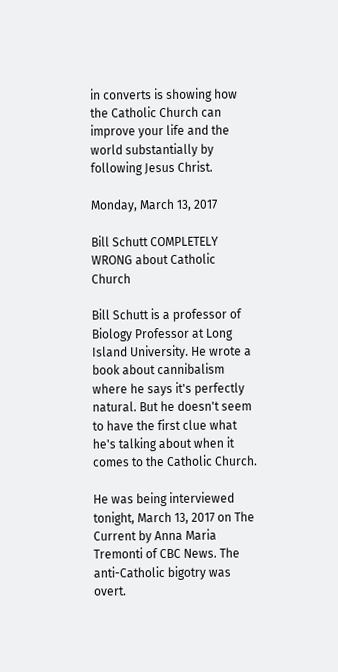in converts is showing how the Catholic Church can improve your life and the world substantially by following Jesus Christ.

Monday, March 13, 2017

Bill Schutt COMPLETELY WRONG about Catholic Church

Bill Schutt is a professor of Biology Professor at Long Island University. He wrote a book about cannibalism where he says it's perfectly natural. But he doesn't seem to have the first clue what he's talking about when it comes to the Catholic Church.

He was being interviewed tonight, March 13, 2017 on The Current by Anna Maria Tremonti of CBC News. The anti-Catholic bigotry was overt.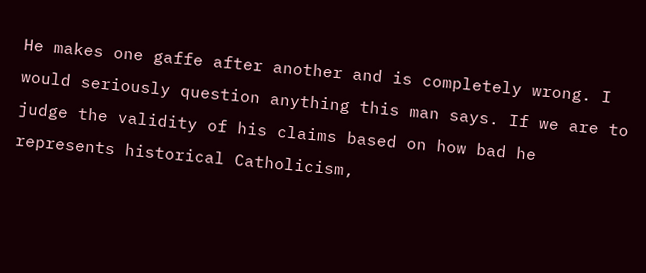He makes one gaffe after another and is completely wrong. I would seriously question anything this man says. If we are to judge the validity of his claims based on how bad he represents historical Catholicism,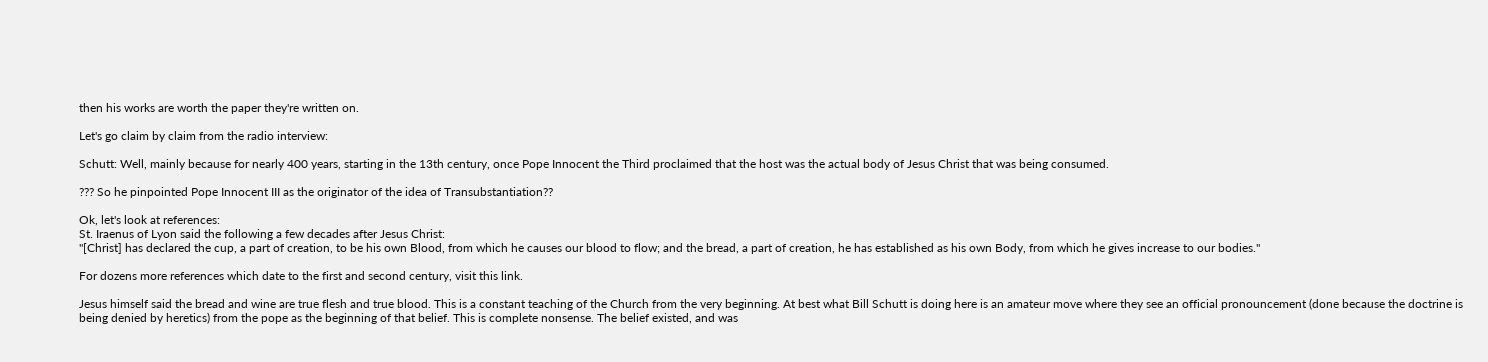then his works are worth the paper they're written on.

Let's go claim by claim from the radio interview:

Schutt: Well, mainly because for nearly 400 years, starting in the 13th century, once Pope Innocent the Third proclaimed that the host was the actual body of Jesus Christ that was being consumed.

??? So he pinpointed Pope Innocent III as the originator of the idea of Transubstantiation??

Ok, let's look at references:
St. Iraenus of Lyon said the following a few decades after Jesus Christ:
"[Christ] has declared the cup, a part of creation, to be his own Blood, from which he causes our blood to flow; and the bread, a part of creation, he has established as his own Body, from which he gives increase to our bodies."

For dozens more references which date to the first and second century, visit this link.

Jesus himself said the bread and wine are true flesh and true blood. This is a constant teaching of the Church from the very beginning. At best what Bill Schutt is doing here is an amateur move where they see an official pronouncement (done because the doctrine is being denied by heretics) from the pope as the beginning of that belief. This is complete nonsense. The belief existed, and was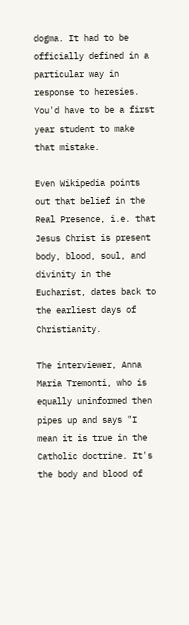dogma. It had to be officially defined in a particular way in response to heresies. You'd have to be a first year student to make that mistake.

Even Wikipedia points out that belief in the Real Presence, i.e. that Jesus Christ is present body, blood, soul, and divinity in the Eucharist, dates back to the earliest days of Christianity.

The interviewer, Anna Maria Tremonti, who is equally uninformed then pipes up and says "I mean it is true in the Catholic doctrine. It's the body and blood of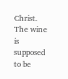Christ. The wine is supposed to be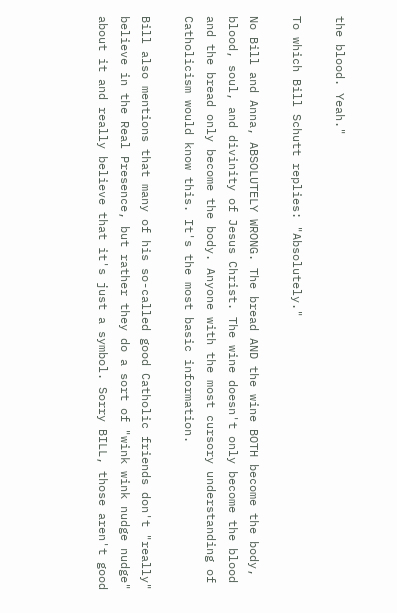the blood. Yeah."

To which Bill Schutt replies: "Absolutely."

No Bill and Anna, ABSOLUTELY WRONG. The bread AND the wine BOTH become the body, blood, soul, and divinity of Jesus Christ. The wine doesn't only become the blood and the bread only become the body. Anyone with the most cursory understanding of Catholicism would know this. It's the most basic information.

Bill also mentions that many of his so-called good Catholic friends don't "really" believe in the Real Presence, but rather they do a sort of "wink wink nudge nudge" about it and really believe that it's just a symbol. Sorry BILL, those aren't good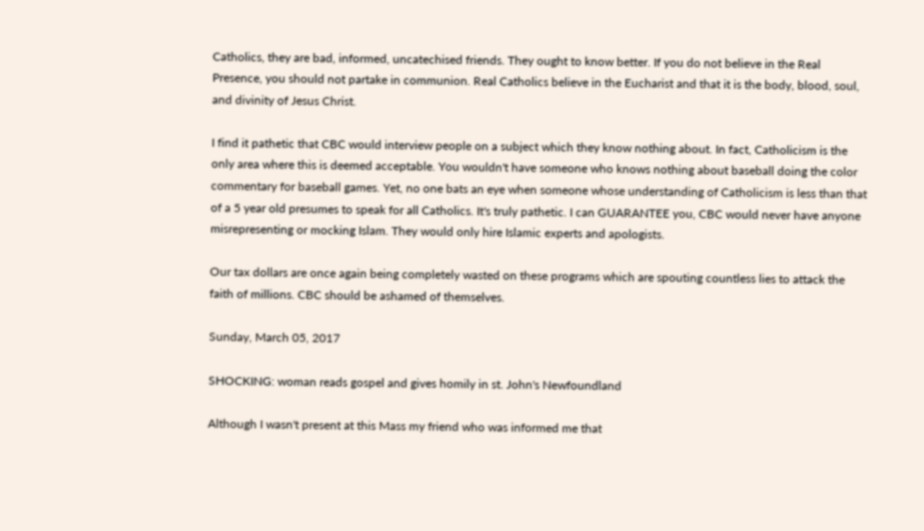Catholics, they are bad, informed, uncatechised friends. They ought to know better. If you do not believe in the Real Presence, you should not partake in communion. Real Catholics believe in the Eucharist and that it is the body, blood, soul, and divinity of Jesus Christ.

I find it pathetic that CBC would interview people on a subject which they know nothing about. In fact, Catholicism is the only area where this is deemed acceptable. You wouldn't have someone who knows nothing about baseball doing the color commentary for baseball games. Yet, no one bats an eye when someone whose understanding of Catholicism is less than that of a 5 year old presumes to speak for all Catholics. It's truly pathetic. I can GUARANTEE you, CBC would never have anyone misrepresenting or mocking Islam. They would only hire Islamic experts and apologists.

Our tax dollars are once again being completely wasted on these programs which are spouting countless lies to attack the faith of millions. CBC should be ashamed of themselves.

Sunday, March 05, 2017

SHOCKING: woman reads gospel and gives homily in st. John's Newfoundland

Although I wasn't present at this Mass my friend who was informed me that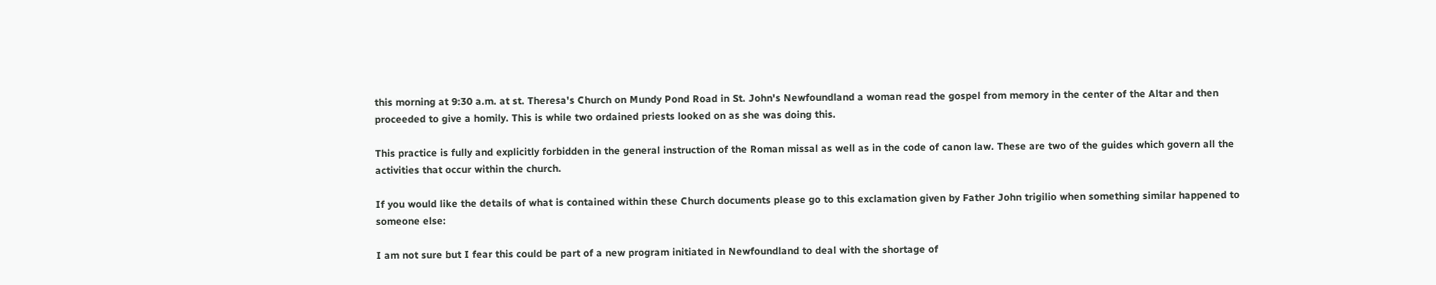this morning at 9:30 a.m. at st. Theresa's Church on Mundy Pond Road in St. John's Newfoundland a woman read the gospel from memory in the center of the Altar and then proceeded to give a homily. This is while two ordained priests looked on as she was doing this.

This practice is fully and explicitly forbidden in the general instruction of the Roman missal as well as in the code of canon law. These are two of the guides which govern all the activities that occur within the church.

If you would like the details of what is contained within these Church documents please go to this exclamation given by Father John trigilio when something similar happened to someone else:

I am not sure but I fear this could be part of a new program initiated in Newfoundland to deal with the shortage of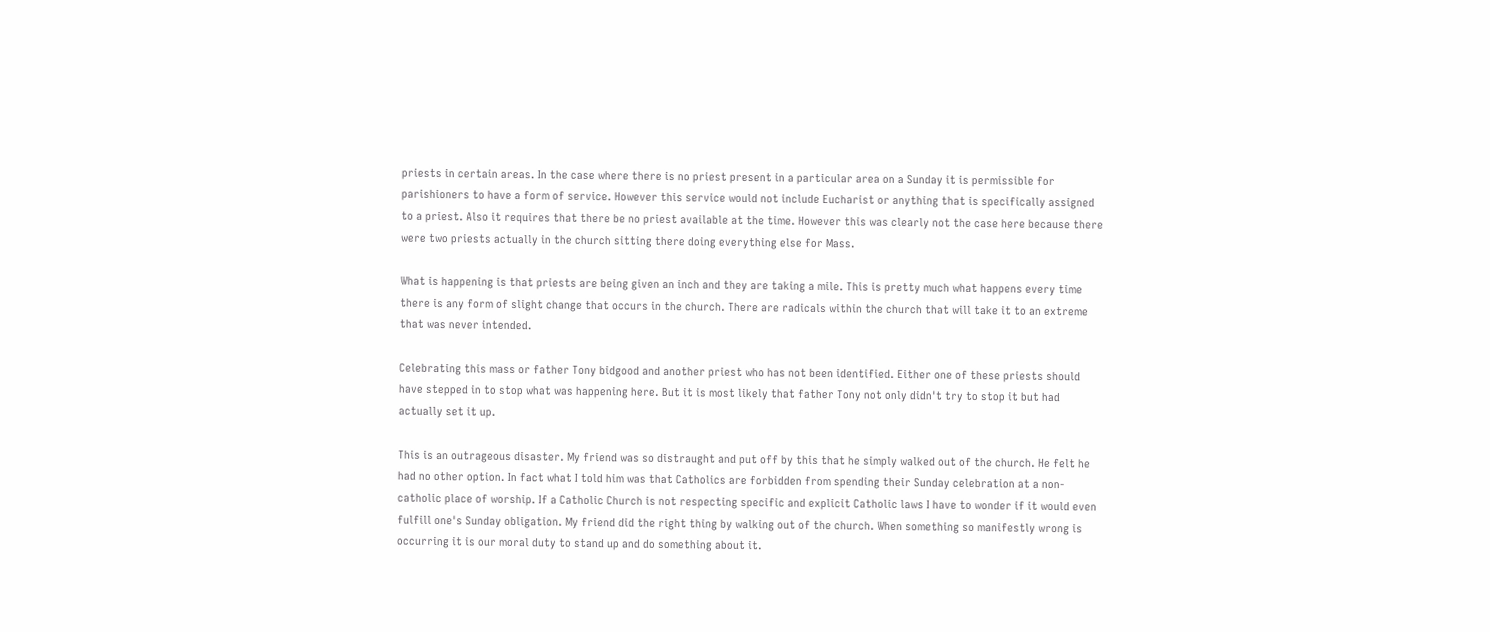priests in certain areas. In the case where there is no priest present in a particular area on a Sunday it is permissible for parishioners to have a form of service. However this service would not include Eucharist or anything that is specifically assigned to a priest. Also it requires that there be no priest available at the time. However this was clearly not the case here because there were two priests actually in the church sitting there doing everything else for Mass.

What is happening is that priests are being given an inch and they are taking a mile. This is pretty much what happens every time there is any form of slight change that occurs in the church. There are radicals within the church that will take it to an extreme that was never intended.

Celebrating this mass or father Tony bidgood and another priest who has not been identified. Either one of these priests should have stepped in to stop what was happening here. But it is most likely that father Tony not only didn't try to stop it but had actually set it up.

This is an outrageous disaster. My friend was so distraught and put off by this that he simply walked out of the church. He felt he had no other option. In fact what I told him was that Catholics are forbidden from spending their Sunday celebration at a non-catholic place of worship. If a Catholic Church is not respecting specific and explicit Catholic laws I have to wonder if it would even fulfill one's Sunday obligation. My friend did the right thing by walking out of the church. When something so manifestly wrong is occurring it is our moral duty to stand up and do something about it.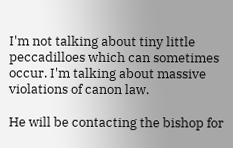I'm not talking about tiny little peccadilloes which can sometimes occur. I'm talking about massive violations of canon law.

He will be contacting the bishop for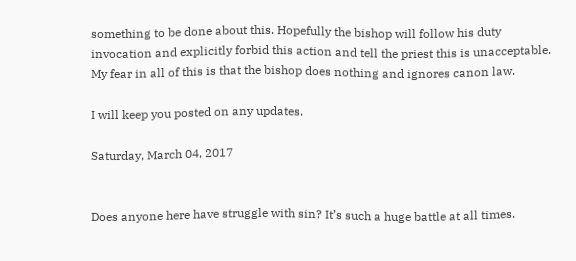something to be done about this. Hopefully the bishop will follow his duty invocation and explicitly forbid this action and tell the priest this is unacceptable. My fear in all of this is that the bishop does nothing and ignores canon law.

I will keep you posted on any updates.

Saturday, March 04, 2017


Does anyone here have struggle with sin? It’s such a huge battle at all times.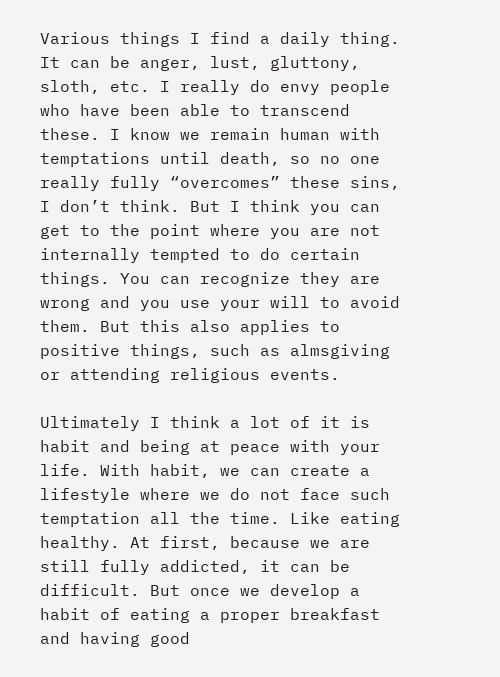Various things I find a daily thing. It can be anger, lust, gluttony, sloth, etc. I really do envy people who have been able to transcend these. I know we remain human with temptations until death, so no one really fully “overcomes” these sins, I don’t think. But I think you can get to the point where you are not internally tempted to do certain things. You can recognize they are wrong and you use your will to avoid them. But this also applies to positive things, such as almsgiving or attending religious events.

Ultimately I think a lot of it is habit and being at peace with your life. With habit, we can create a lifestyle where we do not face such temptation all the time. Like eating healthy. At first, because we are still fully addicted, it can be difficult. But once we develop a habit of eating a proper breakfast and having good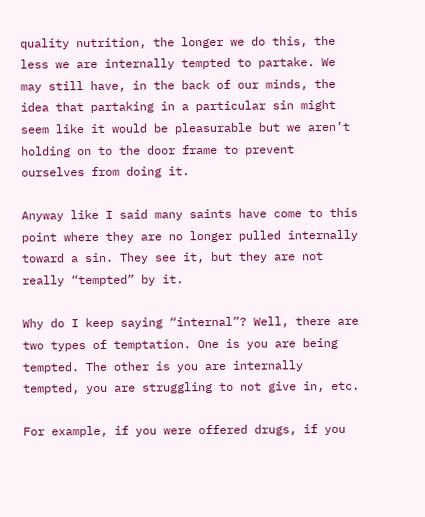quality nutrition, the longer we do this, the less we are internally tempted to partake. We may still have, in the back of our minds, the idea that partaking in a particular sin might seem like it would be pleasurable but we aren’t holding on to the door frame to prevent ourselves from doing it.

Anyway like I said many saints have come to this point where they are no longer pulled internally toward a sin. They see it, but they are not really “tempted” by it.

Why do I keep saying “internal”? Well, there are two types of temptation. One is you are being tempted. The other is you are internally tempted, you are struggling to not give in, etc.

For example, if you were offered drugs, if you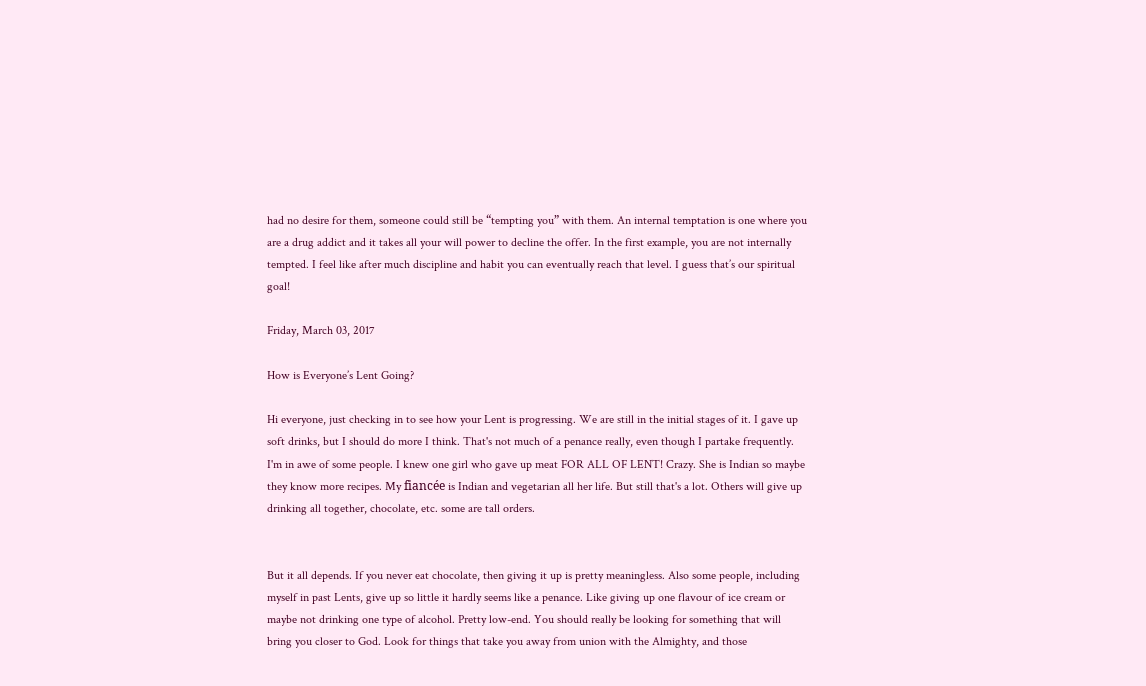had no desire for them, someone could still be “tempting you” with them. An internal temptation is one where you are a drug addict and it takes all your will power to decline the offer. In the first example, you are not internally tempted. I feel like after much discipline and habit you can eventually reach that level. I guess that’s our spiritual goal!

Friday, March 03, 2017

How is Everyone’s Lent Going?

Hi everyone, just checking in to see how your Lent is progressing. We are still in the initial stages of it. I gave up soft drinks, but I should do more I think. That's not much of a penance really, even though I partake frequently. I'm in awe of some people. I knew one girl who gave up meat FOR ALL OF LENT! Crazy. She is Indian so maybe they know more recipes. My fiancée is Indian and vegetarian all her life. But still that's a lot. Others will give up drinking all together, chocolate, etc. some are tall orders.


But it all depends. If you never eat chocolate, then giving it up is pretty meaningless. Also some people, including myself in past Lents, give up so little it hardly seems like a penance. Like giving up one flavour of ice cream or maybe not drinking one type of alcohol. Pretty low-end. You should really be looking for something that will bring you closer to God. Look for things that take you away from union with the Almighty, and those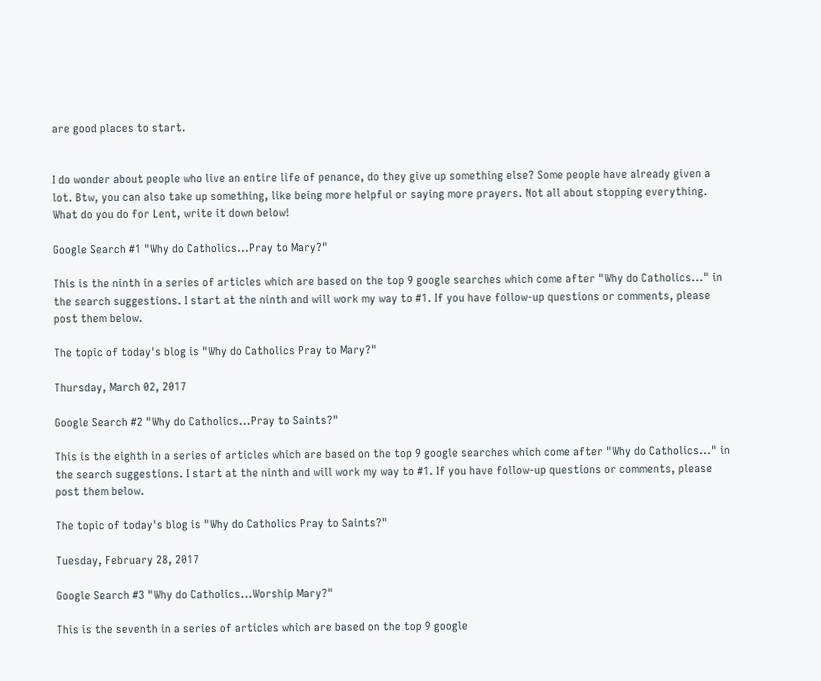are good places to start.


I do wonder about people who live an entire life of penance, do they give up something else? Some people have already given a lot. Btw, you can also take up something, like being more helpful or saying more prayers. Not all about stopping everything. What do you do for Lent, write it down below!

Google Search #1 "Why do Catholics...Pray to Mary?"

This is the ninth in a series of articles which are based on the top 9 google searches which come after "Why do Catholics..." in the search suggestions. I start at the ninth and will work my way to #1. If you have follow-up questions or comments, please post them below.

The topic of today's blog is "Why do Catholics Pray to Mary?"

Thursday, March 02, 2017

Google Search #2 "Why do Catholics...Pray to Saints?"

This is the eighth in a series of articles which are based on the top 9 google searches which come after "Why do Catholics..." in the search suggestions. I start at the ninth and will work my way to #1. If you have follow-up questions or comments, please post them below.

The topic of today's blog is "Why do Catholics Pray to Saints?"

Tuesday, February 28, 2017

Google Search #3 "Why do Catholics...Worship Mary?"

This is the seventh in a series of articles which are based on the top 9 google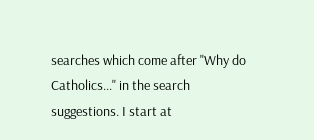searches which come after "Why do Catholics..." in the search suggestions. I start at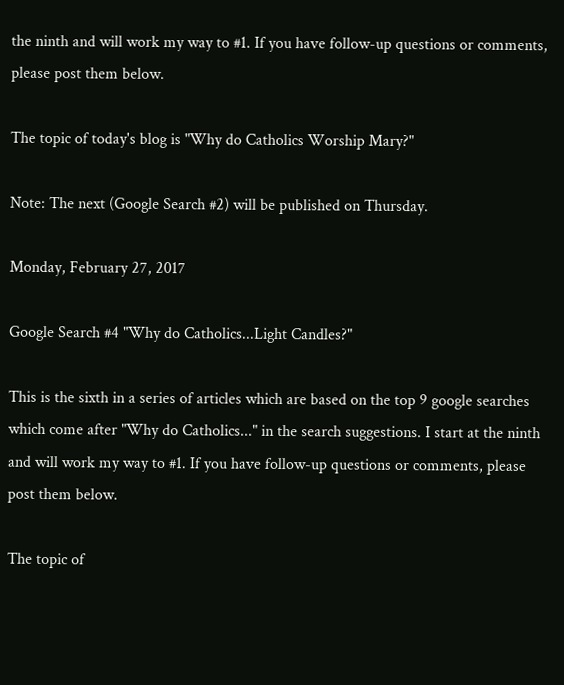the ninth and will work my way to #1. If you have follow-up questions or comments, please post them below.

The topic of today's blog is "Why do Catholics Worship Mary?"

Note: The next (Google Search #2) will be published on Thursday.

Monday, February 27, 2017

Google Search #4 "Why do Catholics...Light Candles?"

This is the sixth in a series of articles which are based on the top 9 google searches which come after "Why do Catholics..." in the search suggestions. I start at the ninth and will work my way to #1. If you have follow-up questions or comments, please post them below.

The topic of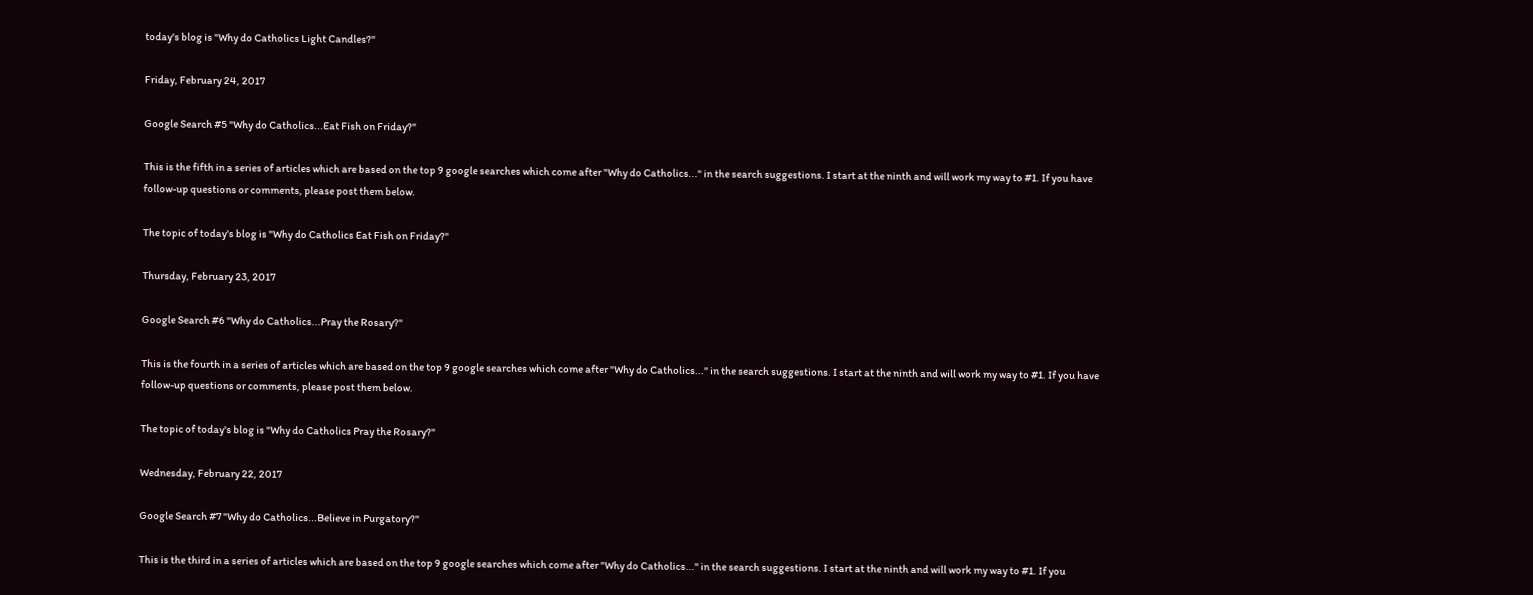today's blog is "Why do Catholics Light Candles?"

Friday, February 24, 2017

Google Search #5 "Why do Catholics...Eat Fish on Friday?"

This is the fifth in a series of articles which are based on the top 9 google searches which come after "Why do Catholics..." in the search suggestions. I start at the ninth and will work my way to #1. If you have follow-up questions or comments, please post them below.

The topic of today's blog is "Why do Catholics Eat Fish on Friday?"

Thursday, February 23, 2017

Google Search #6 "Why do Catholics...Pray the Rosary?"

This is the fourth in a series of articles which are based on the top 9 google searches which come after "Why do Catholics..." in the search suggestions. I start at the ninth and will work my way to #1. If you have follow-up questions or comments, please post them below.

The topic of today's blog is "Why do Catholics Pray the Rosary?"

Wednesday, February 22, 2017

Google Search #7 "Why do Catholics...Believe in Purgatory?"

This is the third in a series of articles which are based on the top 9 google searches which come after "Why do Catholics..." in the search suggestions. I start at the ninth and will work my way to #1. If you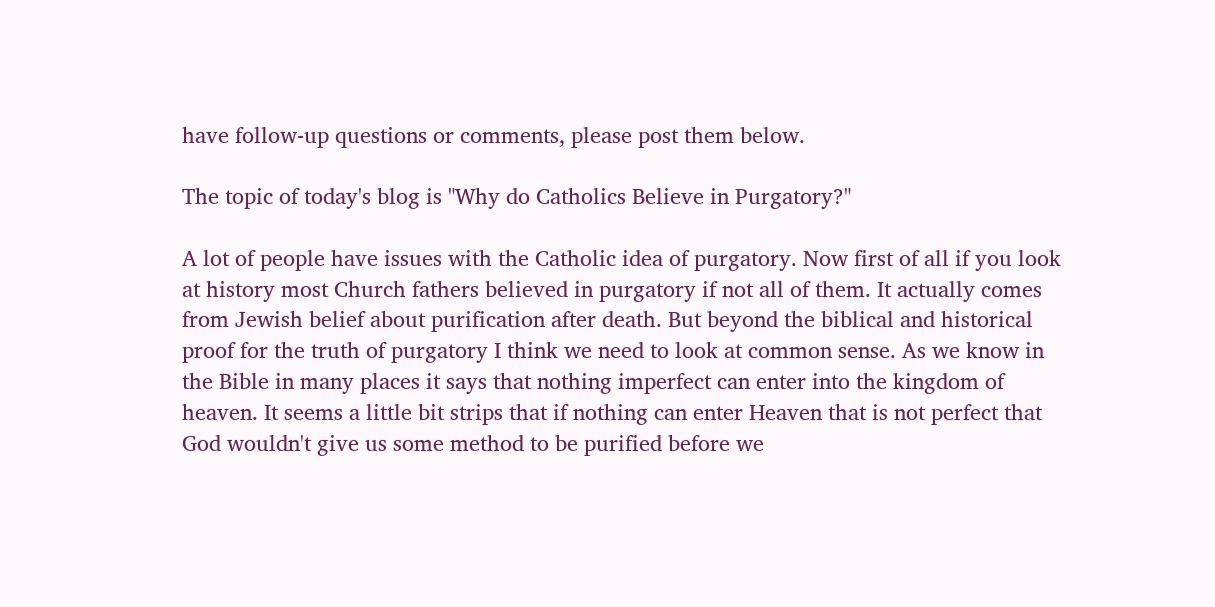have follow-up questions or comments, please post them below.

The topic of today's blog is "Why do Catholics Believe in Purgatory?"

A lot of people have issues with the Catholic idea of purgatory. Now first of all if you look at history most Church fathers believed in purgatory if not all of them. It actually comes from Jewish belief about purification after death. But beyond the biblical and historical proof for the truth of purgatory I think we need to look at common sense. As we know in the Bible in many places it says that nothing imperfect can enter into the kingdom of heaven. It seems a little bit strips that if nothing can enter Heaven that is not perfect that God wouldn't give us some method to be purified before we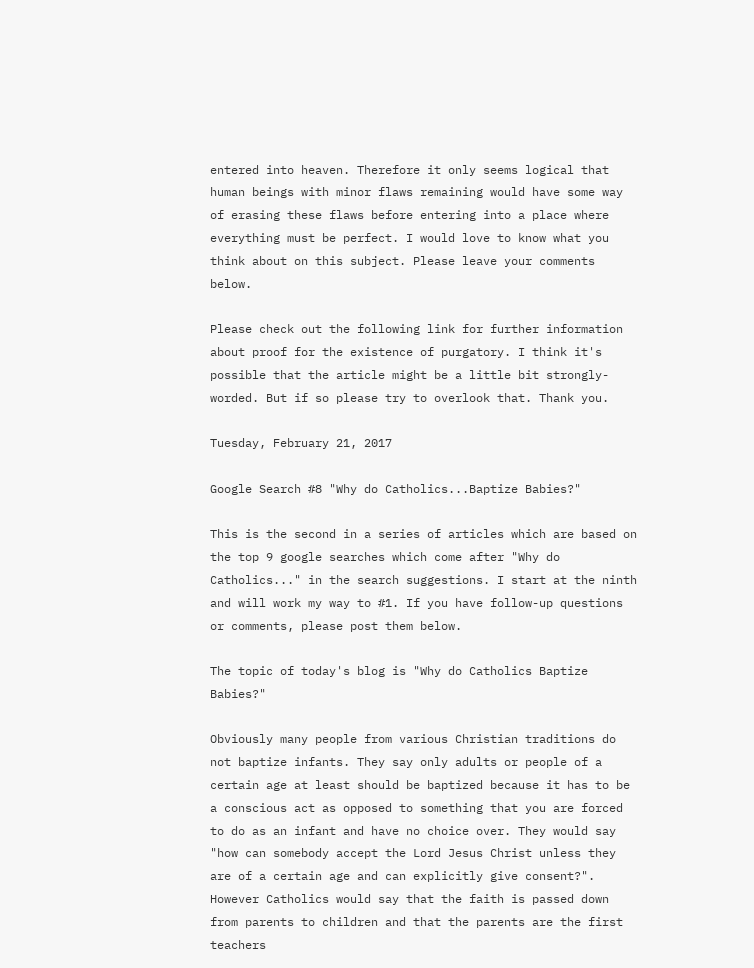entered into heaven. Therefore it only seems logical that human beings with minor flaws remaining would have some way of erasing these flaws before entering into a place where everything must be perfect. I would love to know what you think about on this subject. Please leave your comments below.

Please check out the following link for further information about proof for the existence of purgatory. I think it's possible that the article might be a little bit strongly-worded. But if so please try to overlook that. Thank you.

Tuesday, February 21, 2017

Google Search #8 "Why do Catholics...Baptize Babies?"

This is the second in a series of articles which are based on the top 9 google searches which come after "Why do Catholics..." in the search suggestions. I start at the ninth and will work my way to #1. If you have follow-up questions or comments, please post them below.

The topic of today's blog is "Why do Catholics Baptize Babies?"

Obviously many people from various Christian traditions do not baptize infants. They say only adults or people of a certain age at least should be baptized because it has to be a conscious act as opposed to something that you are forced to do as an infant and have no choice over. They would say "how can somebody accept the Lord Jesus Christ unless they are of a certain age and can explicitly give consent?". However Catholics would say that the faith is passed down from parents to children and that the parents are the first teachers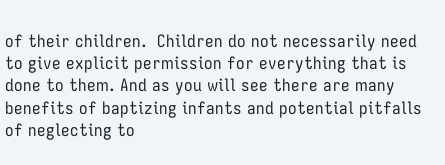of their children.  Children do not necessarily need to give explicit permission for everything that is done to them. And as you will see there are many benefits of baptizing infants and potential pitfalls of neglecting to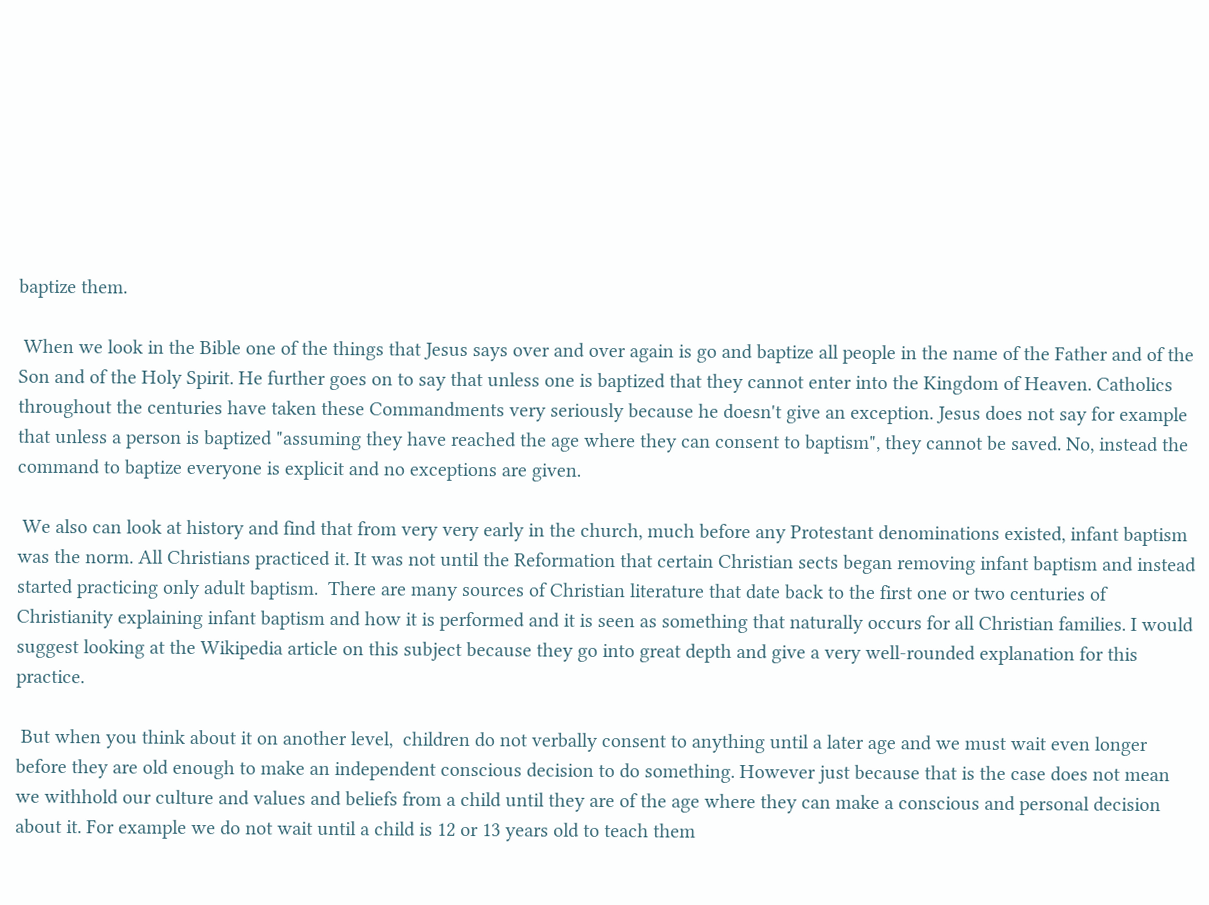baptize them.

 When we look in the Bible one of the things that Jesus says over and over again is go and baptize all people in the name of the Father and of the Son and of the Holy Spirit. He further goes on to say that unless one is baptized that they cannot enter into the Kingdom of Heaven. Catholics throughout the centuries have taken these Commandments very seriously because he doesn't give an exception. Jesus does not say for example that unless a person is baptized "assuming they have reached the age where they can consent to baptism", they cannot be saved. No, instead the command to baptize everyone is explicit and no exceptions are given.

 We also can look at history and find that from very very early in the church, much before any Protestant denominations existed, infant baptism was the norm. All Christians practiced it. It was not until the Reformation that certain Christian sects began removing infant baptism and instead started practicing only adult baptism.  There are many sources of Christian literature that date back to the first one or two centuries of Christianity explaining infant baptism and how it is performed and it is seen as something that naturally occurs for all Christian families. I would suggest looking at the Wikipedia article on this subject because they go into great depth and give a very well-rounded explanation for this practice.

 But when you think about it on another level,  children do not verbally consent to anything until a later age and we must wait even longer before they are old enough to make an independent conscious decision to do something. However just because that is the case does not mean we withhold our culture and values and beliefs from a child until they are of the age where they can make a conscious and personal decision about it. For example we do not wait until a child is 12 or 13 years old to teach them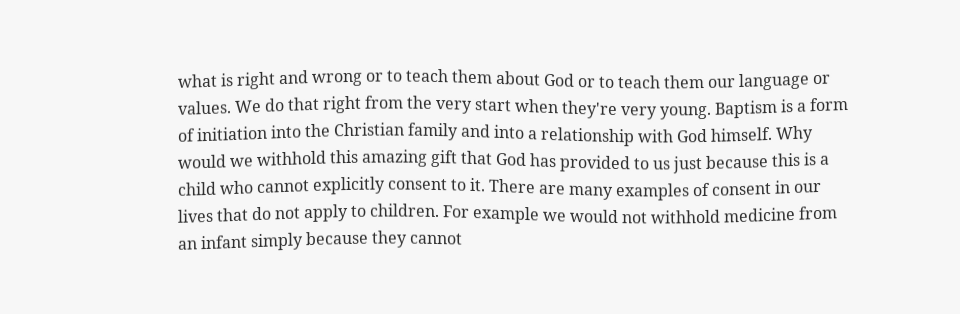what is right and wrong or to teach them about God or to teach them our language or values. We do that right from the very start when they're very young. Baptism is a form of initiation into the Christian family and into a relationship with God himself. Why would we withhold this amazing gift that God has provided to us just because this is a child who cannot explicitly consent to it. There are many examples of consent in our lives that do not apply to children. For example we would not withhold medicine from an infant simply because they cannot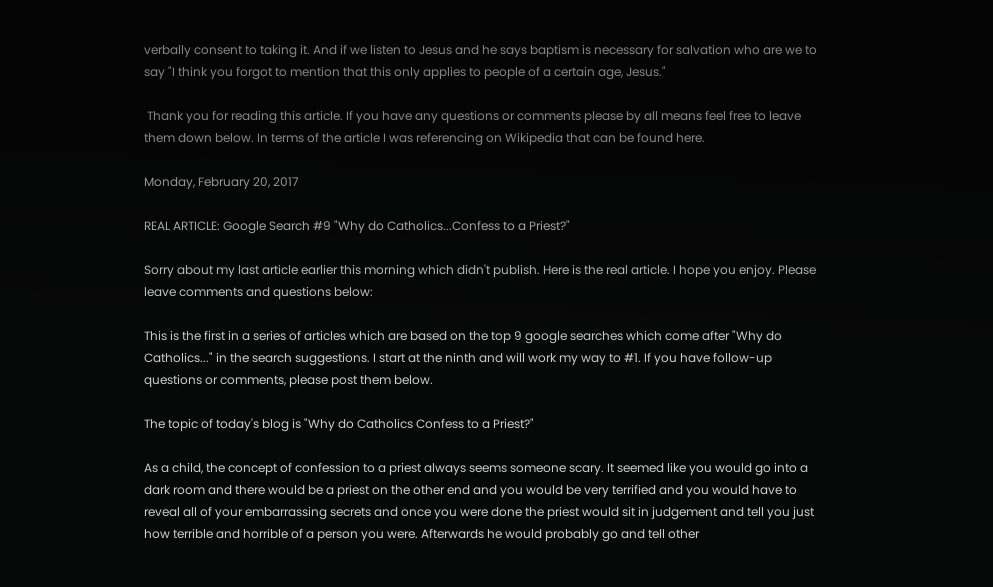verbally consent to taking it. And if we listen to Jesus and he says baptism is necessary for salvation who are we to say "I think you forgot to mention that this only applies to people of a certain age, Jesus."

 Thank you for reading this article. If you have any questions or comments please by all means feel free to leave them down below. In terms of the article I was referencing on Wikipedia that can be found here.

Monday, February 20, 2017

REAL ARTICLE: Google Search #9 "Why do Catholics...Confess to a Priest?"

Sorry about my last article earlier this morning which didn't publish. Here is the real article. I hope you enjoy. Please leave comments and questions below:

This is the first in a series of articles which are based on the top 9 google searches which come after "Why do Catholics..." in the search suggestions. I start at the ninth and will work my way to #1. If you have follow-up questions or comments, please post them below.

The topic of today's blog is "Why do Catholics Confess to a Priest?"

As a child, the concept of confession to a priest always seems someone scary. It seemed like you would go into a dark room and there would be a priest on the other end and you would be very terrified and you would have to reveal all of your embarrassing secrets and once you were done the priest would sit in judgement and tell you just how terrible and horrible of a person you were. Afterwards he would probably go and tell other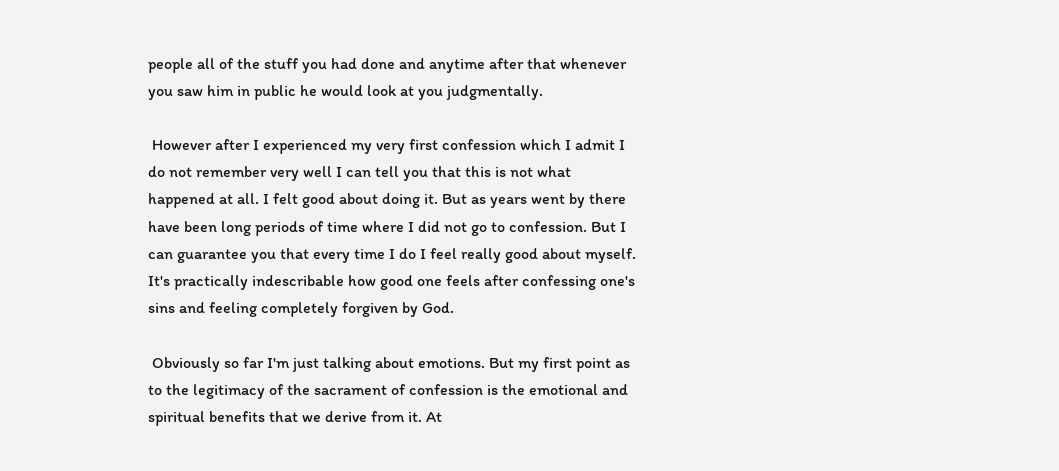people all of the stuff you had done and anytime after that whenever you saw him in public he would look at you judgmentally.

 However after I experienced my very first confession which I admit I do not remember very well I can tell you that this is not what happened at all. I felt good about doing it. But as years went by there have been long periods of time where I did not go to confession. But I can guarantee you that every time I do I feel really good about myself. It's practically indescribable how good one feels after confessing one's sins and feeling completely forgiven by God.

 Obviously so far I'm just talking about emotions. But my first point as to the legitimacy of the sacrament of confession is the emotional and spiritual benefits that we derive from it. At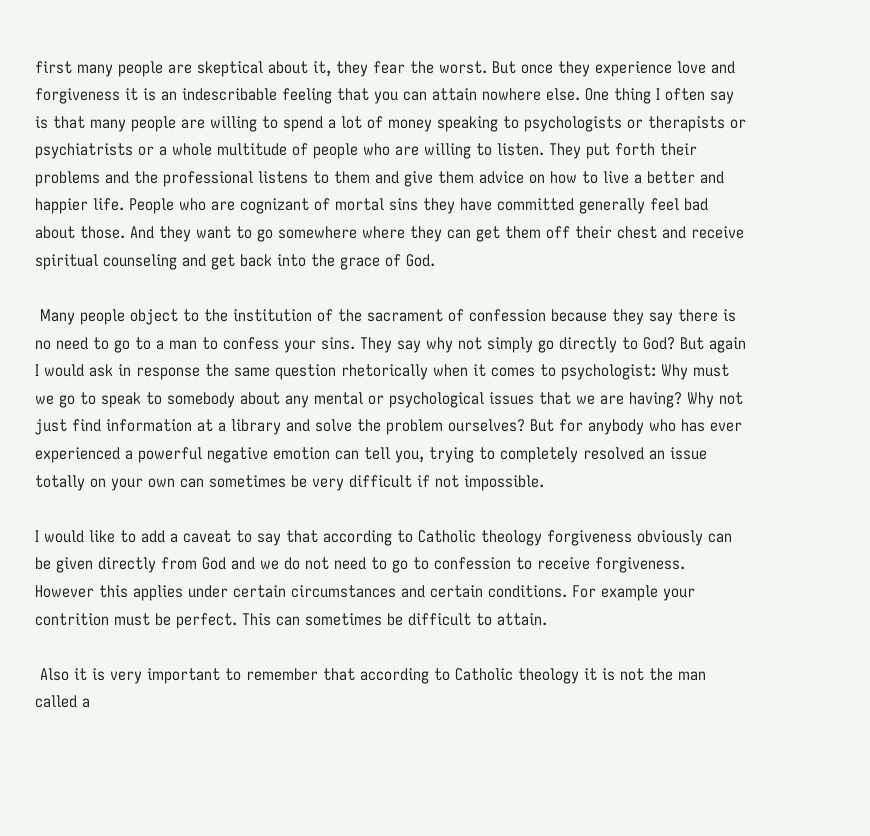first many people are skeptical about it, they fear the worst. But once they experience love and forgiveness it is an indescribable feeling that you can attain nowhere else. One thing I often say is that many people are willing to spend a lot of money speaking to psychologists or therapists or psychiatrists or a whole multitude of people who are willing to listen. They put forth their problems and the professional listens to them and give them advice on how to live a better and happier life. People who are cognizant of mortal sins they have committed generally feel bad about those. And they want to go somewhere where they can get them off their chest and receive spiritual counseling and get back into the grace of God.

 Many people object to the institution of the sacrament of confession because they say there is no need to go to a man to confess your sins. They say why not simply go directly to God? But again I would ask in response the same question rhetorically when it comes to psychologist: Why must we go to speak to somebody about any mental or psychological issues that we are having? Why not just find information at a library and solve the problem ourselves? But for anybody who has ever experienced a powerful negative emotion can tell you, trying to completely resolved an issue totally on your own can sometimes be very difficult if not impossible.

I would like to add a caveat to say that according to Catholic theology forgiveness obviously can be given directly from God and we do not need to go to confession to receive forgiveness. However this applies under certain circumstances and certain conditions. For example your contrition must be perfect. This can sometimes be difficult to attain.

 Also it is very important to remember that according to Catholic theology it is not the man called a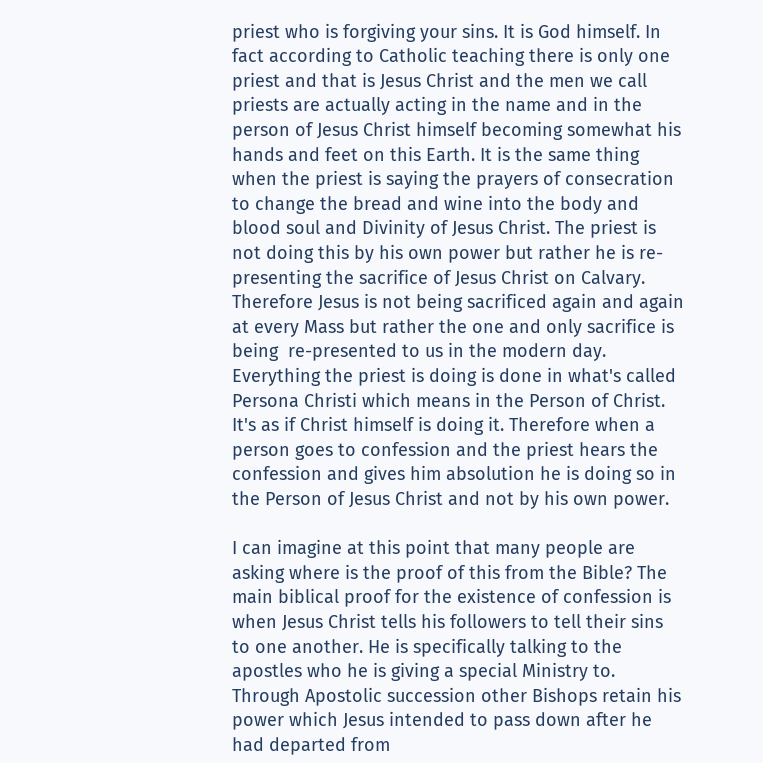priest who is forgiving your sins. It is God himself. In fact according to Catholic teaching there is only one priest and that is Jesus Christ and the men we call priests are actually acting in the name and in the person of Jesus Christ himself becoming somewhat his hands and feet on this Earth. It is the same thing when the priest is saying the prayers of consecration to change the bread and wine into the body and blood soul and Divinity of Jesus Christ. The priest is not doing this by his own power but rather he is re-presenting the sacrifice of Jesus Christ on Calvary. Therefore Jesus is not being sacrificed again and again at every Mass but rather the one and only sacrifice is being  re-presented to us in the modern day. Everything the priest is doing is done in what's called Persona Christi which means in the Person of Christ. It's as if Christ himself is doing it. Therefore when a person goes to confession and the priest hears the confession and gives him absolution he is doing so in the Person of Jesus Christ and not by his own power.

I can imagine at this point that many people are asking where is the proof of this from the Bible? The main biblical proof for the existence of confession is when Jesus Christ tells his followers to tell their sins to one another. He is specifically talking to the apostles who he is giving a special Ministry to. Through Apostolic succession other Bishops retain his power which Jesus intended to pass down after he had departed from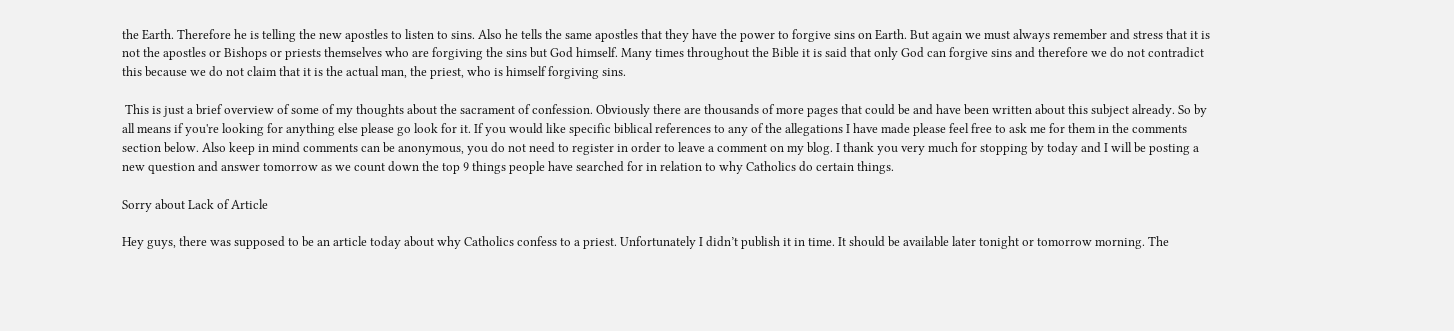the Earth. Therefore he is telling the new apostles to listen to sins. Also he tells the same apostles that they have the power to forgive sins on Earth. But again we must always remember and stress that it is not the apostles or Bishops or priests themselves who are forgiving the sins but God himself. Many times throughout the Bible it is said that only God can forgive sins and therefore we do not contradict this because we do not claim that it is the actual man, the priest, who is himself forgiving sins.

 This is just a brief overview of some of my thoughts about the sacrament of confession. Obviously there are thousands of more pages that could be and have been written about this subject already. So by all means if you're looking for anything else please go look for it. If you would like specific biblical references to any of the allegations I have made please feel free to ask me for them in the comments section below. Also keep in mind comments can be anonymous, you do not need to register in order to leave a comment on my blog. I thank you very much for stopping by today and I will be posting a new question and answer tomorrow as we count down the top 9 things people have searched for in relation to why Catholics do certain things.

Sorry about Lack of Article

Hey guys, there was supposed to be an article today about why Catholics confess to a priest. Unfortunately I didn’t publish it in time. It should be available later tonight or tomorrow morning. The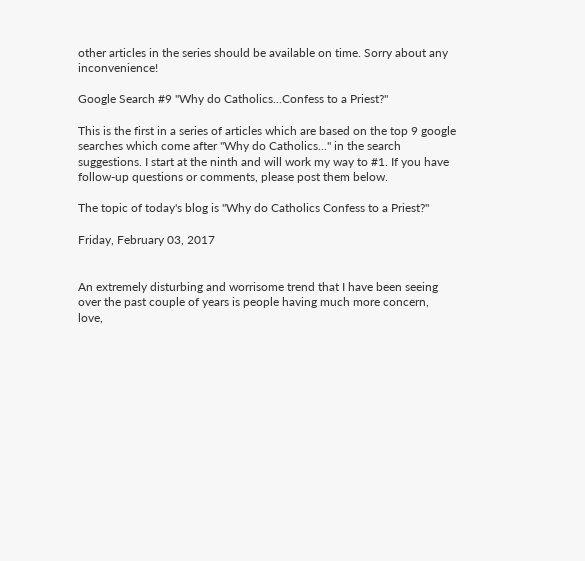other articles in the series should be available on time. Sorry about any inconvenience!

Google Search #9 "Why do Catholics...Confess to a Priest?"

This is the first in a series of articles which are based on the top 9 google searches which come after "Why do Catholics..." in the search suggestions. I start at the ninth and will work my way to #1. If you have follow-up questions or comments, please post them below.

The topic of today's blog is "Why do Catholics Confess to a Priest?"

Friday, February 03, 2017


An extremely disturbing and worrisome trend that I have been seeing over the past couple of years is people having much more concern, love,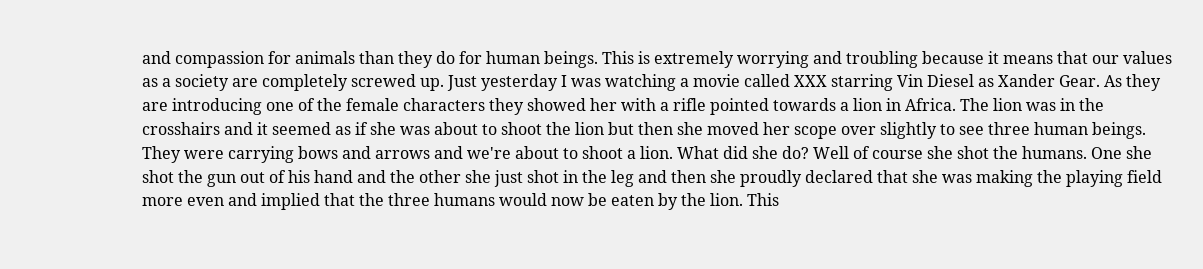and compassion for animals than they do for human beings. This is extremely worrying and troubling because it means that our values as a society are completely screwed up. Just yesterday I was watching a movie called XXX starring Vin Diesel as Xander Gear. As they are introducing one of the female characters they showed her with a rifle pointed towards a lion in Africa. The lion was in the crosshairs and it seemed as if she was about to shoot the lion but then she moved her scope over slightly to see three human beings. They were carrying bows and arrows and we're about to shoot a lion. What did she do? Well of course she shot the humans. One she shot the gun out of his hand and the other she just shot in the leg and then she proudly declared that she was making the playing field more even and implied that the three humans would now be eaten by the lion. This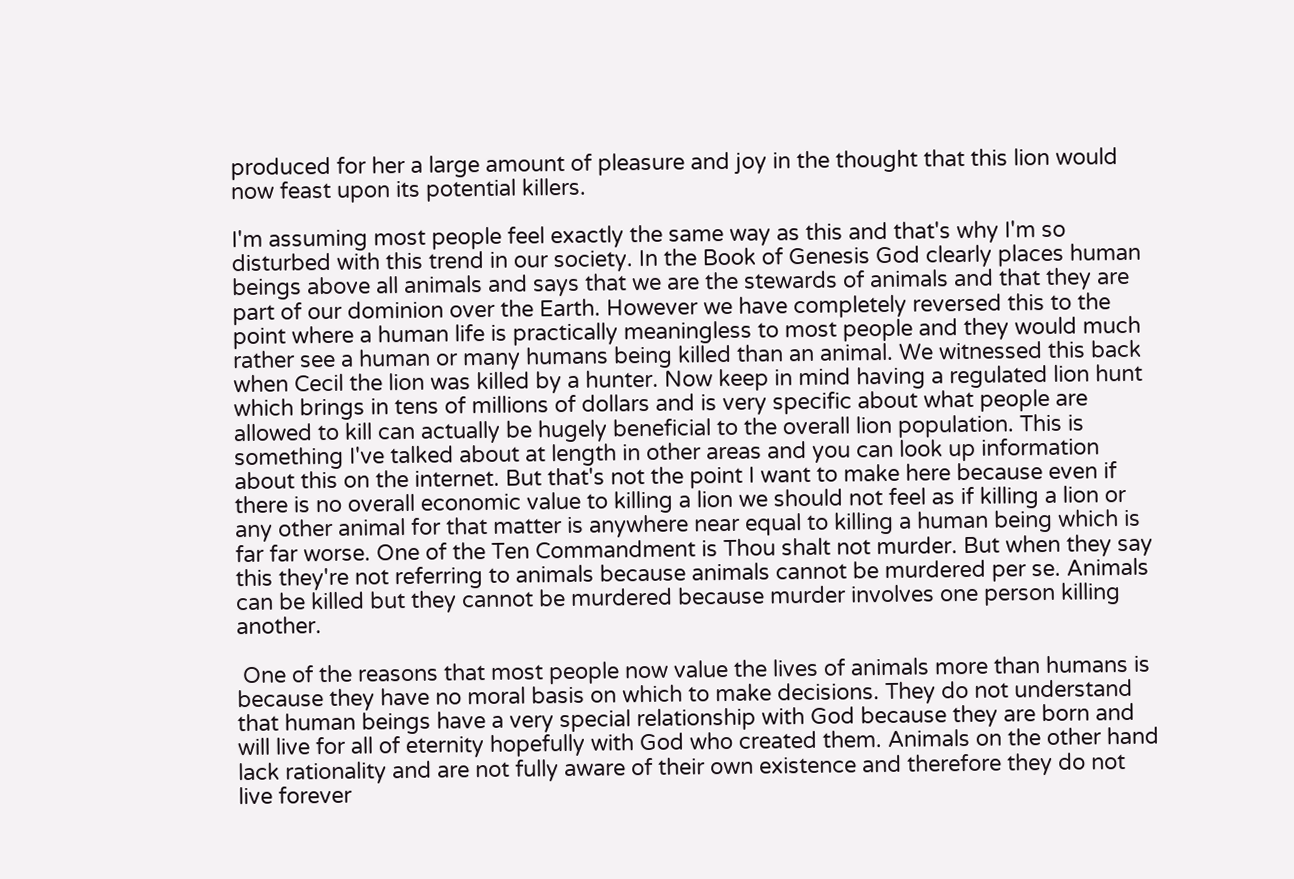produced for her a large amount of pleasure and joy in the thought that this lion would now feast upon its potential killers.

I'm assuming most people feel exactly the same way as this and that's why I'm so disturbed with this trend in our society. In the Book of Genesis God clearly places human beings above all animals and says that we are the stewards of animals and that they are part of our dominion over the Earth. However we have completely reversed this to the point where a human life is practically meaningless to most people and they would much rather see a human or many humans being killed than an animal. We witnessed this back when Cecil the lion was killed by a hunter. Now keep in mind having a regulated lion hunt which brings in tens of millions of dollars and is very specific about what people are allowed to kill can actually be hugely beneficial to the overall lion population. This is something I've talked about at length in other areas and you can look up information about this on the internet. But that's not the point I want to make here because even if there is no overall economic value to killing a lion we should not feel as if killing a lion or any other animal for that matter is anywhere near equal to killing a human being which is far far worse. One of the Ten Commandment is Thou shalt not murder. But when they say this they're not referring to animals because animals cannot be murdered per se. Animals can be killed but they cannot be murdered because murder involves one person killing another.

 One of the reasons that most people now value the lives of animals more than humans is because they have no moral basis on which to make decisions. They do not understand that human beings have a very special relationship with God because they are born and will live for all of eternity hopefully with God who created them. Animals on the other hand lack rationality and are not fully aware of their own existence and therefore they do not live forever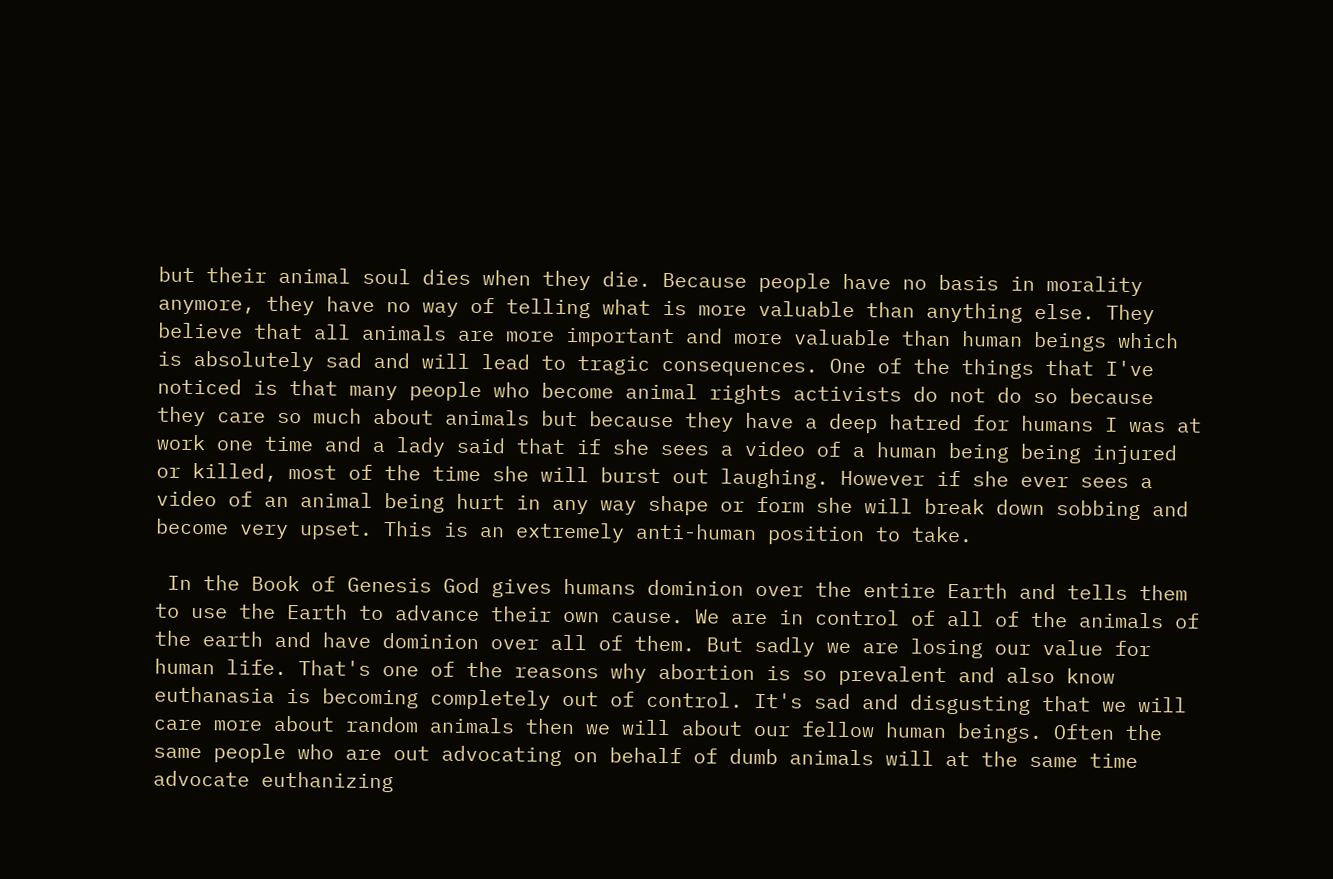but their animal soul dies when they die. Because people have no basis in morality anymore, they have no way of telling what is more valuable than anything else. They believe that all animals are more important and more valuable than human beings which is absolutely sad and will lead to tragic consequences. One of the things that I've noticed is that many people who become animal rights activists do not do so because they care so much about animals but because they have a deep hatred for humans I was at work one time and a lady said that if she sees a video of a human being being injured or killed, most of the time she will burst out laughing. However if she ever sees a video of an animal being hurt in any way shape or form she will break down sobbing and become very upset. This is an extremely anti-human position to take.

 In the Book of Genesis God gives humans dominion over the entire Earth and tells them to use the Earth to advance their own cause. We are in control of all of the animals of the earth and have dominion over all of them. But sadly we are losing our value for human life. That's one of the reasons why abortion is so prevalent and also know euthanasia is becoming completely out of control. It's sad and disgusting that we will care more about random animals then we will about our fellow human beings. Often the same people who are out advocating on behalf of dumb animals will at the same time advocate euthanizing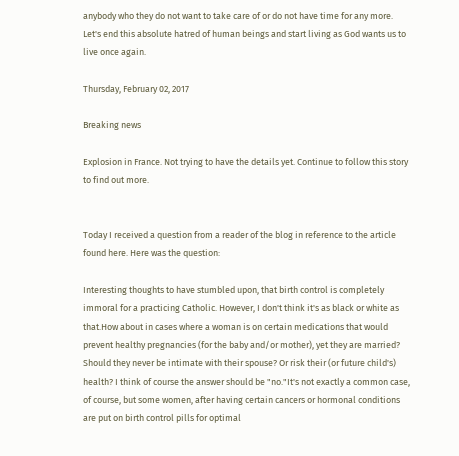anybody who they do not want to take care of or do not have time for any more. Let's end this absolute hatred of human beings and start living as God wants us to live once again.

Thursday, February 02, 2017

Breaking news

Explosion in France. Not trying to have the details yet. Continue to follow this story to find out more.


Today I received a question from a reader of the blog in reference to the article found here. Here was the question:

Interesting thoughts to have stumbled upon, that birth control is completely immoral for a practicing Catholic. However, I don't think it's as black or white as that.How about in cases where a woman is on certain medications that would prevent healthy pregnancies (for the baby and/or mother), yet they are married? Should they never be intimate with their spouse? Or risk their (or future child's) health? I think of course the answer should be "no."It's not exactly a common case, of course, but some women, after having certain cancers or hormonal conditions are put on birth control pills for optimal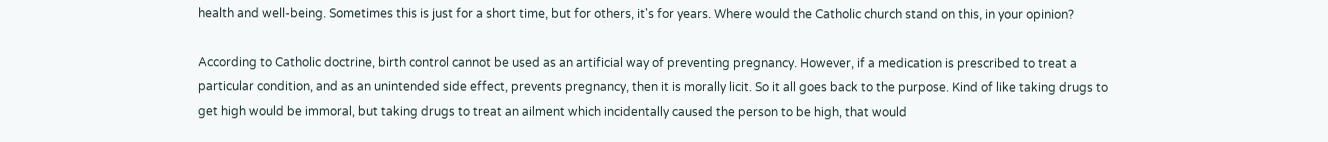health and well-being. Sometimes this is just for a short time, but for others, it's for years. Where would the Catholic church stand on this, in your opinion?

According to Catholic doctrine, birth control cannot be used as an artificial way of preventing pregnancy. However, if a medication is prescribed to treat a particular condition, and as an unintended side effect, prevents pregnancy, then it is morally licit. So it all goes back to the purpose. Kind of like taking drugs to get high would be immoral, but taking drugs to treat an ailment which incidentally caused the person to be high, that would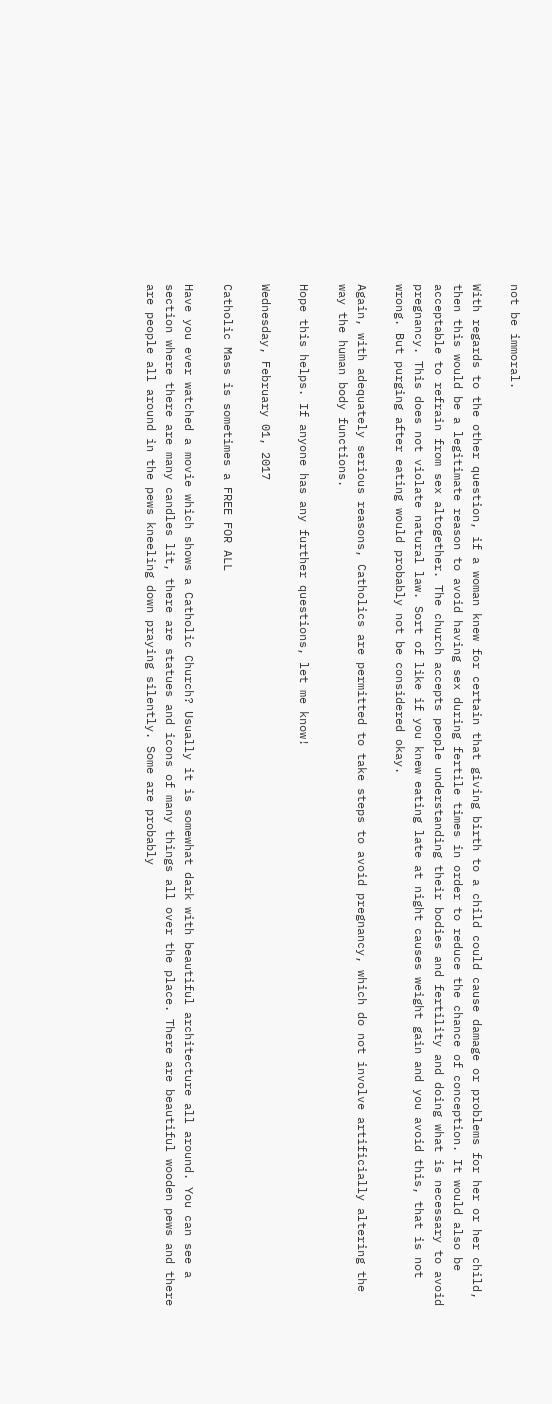not be immoral.

With regards to the other question, if a woman knew for certain that giving birth to a child could cause damage or problems for her or her child, then this would be a legitimate reason to avoid having sex during fertile times in order to reduce the chance of conception. It would also be acceptable to refrain from sex altogether. The church accepts people understanding their bodies and fertility and doing what is necessary to avoid pregnancy. This does not violate natural law. Sort of like if you knew eating late at night causes weight gain and you avoid this, that is not wrong. But purging after eating would probably not be considered okay.

Again, with adequately serious reasons, Catholics are permitted to take steps to avoid pregnancy, which do not involve artificially altering the way the human body functions.

Hope this helps. If anyone has any further questions, let me know!

Wednesday, February 01, 2017

Catholic Mass is sometimes a FREE FOR ALL

Have you ever watched a movie which shows a Catholic Church? Usually it is somewhat dark with beautiful architecture all around. You can see a section where there are many candles lit, there are statues and icons of many things all over the place. There are beautiful wooden pews and there are people all around in the pews kneeling down praying silently. Some are probably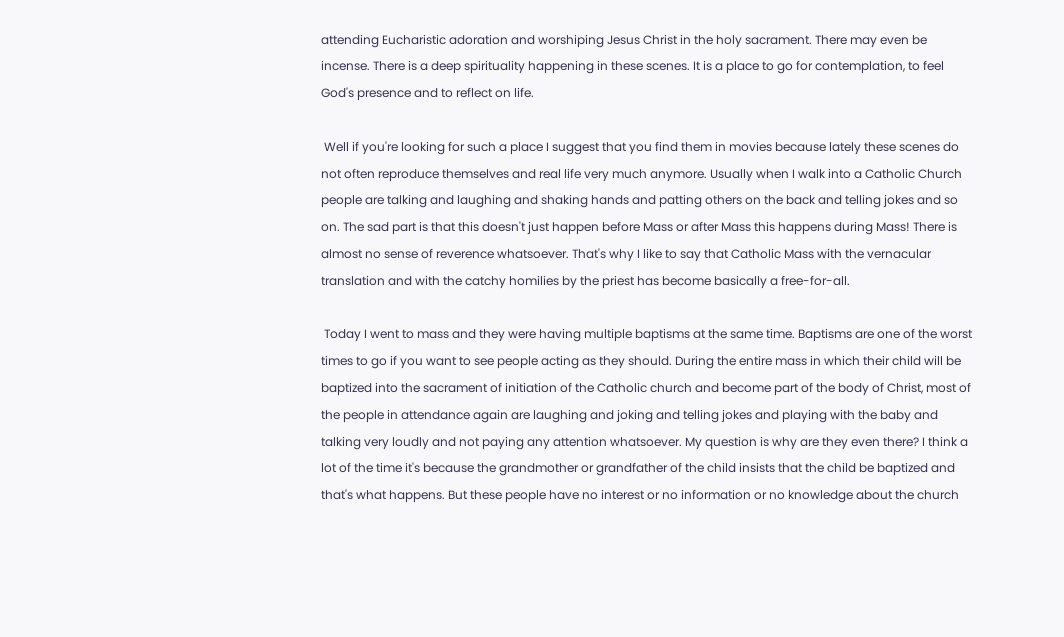attending Eucharistic adoration and worshiping Jesus Christ in the holy sacrament. There may even be incense. There is a deep spirituality happening in these scenes. It is a place to go for contemplation, to feel God's presence and to reflect on life.

 Well if you're looking for such a place I suggest that you find them in movies because lately these scenes do not often reproduce themselves and real life very much anymore. Usually when I walk into a Catholic Church people are talking and laughing and shaking hands and patting others on the back and telling jokes and so on. The sad part is that this doesn't just happen before Mass or after Mass this happens during Mass! There is almost no sense of reverence whatsoever. That's why I like to say that Catholic Mass with the vernacular translation and with the catchy homilies by the priest has become basically a free-for-all.

 Today I went to mass and they were having multiple baptisms at the same time. Baptisms are one of the worst times to go if you want to see people acting as they should. During the entire mass in which their child will be baptized into the sacrament of initiation of the Catholic church and become part of the body of Christ, most of the people in attendance again are laughing and joking and telling jokes and playing with the baby and talking very loudly and not paying any attention whatsoever. My question is why are they even there? I think a lot of the time it's because the grandmother or grandfather of the child insists that the child be baptized and that's what happens. But these people have no interest or no information or no knowledge about the church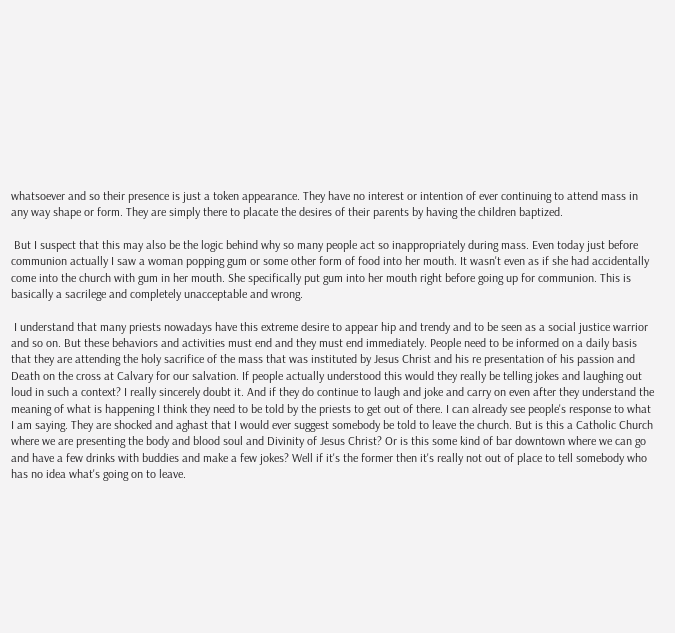whatsoever and so their presence is just a token appearance. They have no interest or intention of ever continuing to attend mass in any way shape or form. They are simply there to placate the desires of their parents by having the children baptized.

 But I suspect that this may also be the logic behind why so many people act so inappropriately during mass. Even today just before communion actually I saw a woman popping gum or some other form of food into her mouth. It wasn't even as if she had accidentally come into the church with gum in her mouth. She specifically put gum into her mouth right before going up for communion. This is basically a sacrilege and completely unacceptable and wrong.

 I understand that many priests nowadays have this extreme desire to appear hip and trendy and to be seen as a social justice warrior and so on. But these behaviors and activities must end and they must end immediately. People need to be informed on a daily basis that they are attending the holy sacrifice of the mass that was instituted by Jesus Christ and his re presentation of his passion and Death on the cross at Calvary for our salvation. If people actually understood this would they really be telling jokes and laughing out loud in such a context? I really sincerely doubt it. And if they do continue to laugh and joke and carry on even after they understand the meaning of what is happening I think they need to be told by the priests to get out of there. I can already see people's response to what I am saying. They are shocked and aghast that I would ever suggest somebody be told to leave the church. But is this a Catholic Church where we are presenting the body and blood soul and Divinity of Jesus Christ? Or is this some kind of bar downtown where we can go and have a few drinks with buddies and make a few jokes? Well if it's the former then it's really not out of place to tell somebody who has no idea what's going on to leave.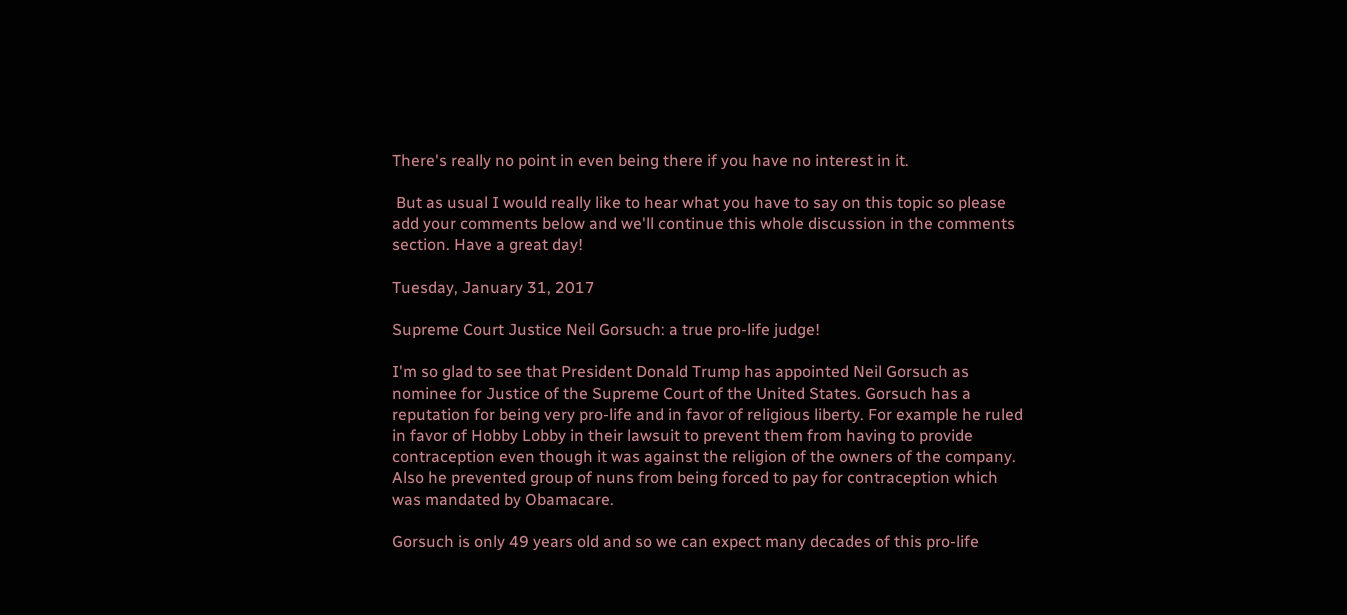There's really no point in even being there if you have no interest in it.

 But as usual I would really like to hear what you have to say on this topic so please add your comments below and we'll continue this whole discussion in the comments section. Have a great day!

Tuesday, January 31, 2017

Supreme Court Justice Neil Gorsuch: a true pro-life judge!

I'm so glad to see that President Donald Trump has appointed Neil Gorsuch as nominee for Justice of the Supreme Court of the United States. Gorsuch has a reputation for being very pro-life and in favor of religious liberty. For example he ruled in favor of Hobby Lobby in their lawsuit to prevent them from having to provide contraception even though it was against the religion of the owners of the company. Also he prevented group of nuns from being forced to pay for contraception which was mandated by Obamacare.

Gorsuch is only 49 years old and so we can expect many decades of this pro-life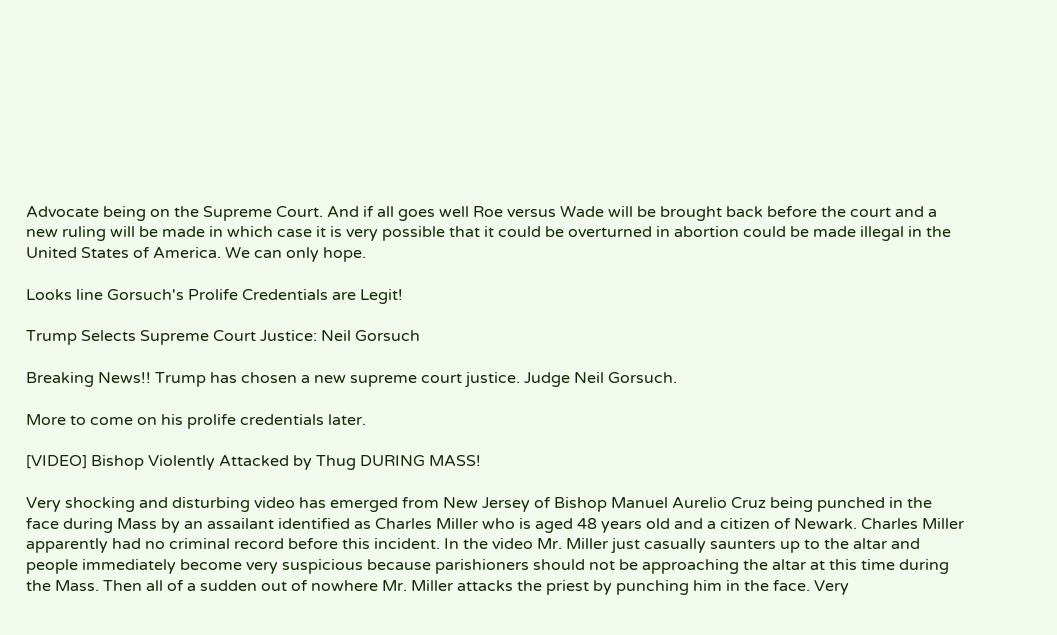Advocate being on the Supreme Court. And if all goes well Roe versus Wade will be brought back before the court and a new ruling will be made in which case it is very possible that it could be overturned in abortion could be made illegal in the United States of America. We can only hope.

Looks line Gorsuch's Prolife Credentials are Legit!

Trump Selects Supreme Court Justice: Neil Gorsuch

Breaking News!! Trump has chosen a new supreme court justice. Judge Neil Gorsuch.

More to come on his prolife credentials later.

[VIDEO] Bishop Violently Attacked by Thug DURING MASS!

Very shocking and disturbing video has emerged from New Jersey of Bishop Manuel Aurelio Cruz being punched in the face during Mass by an assailant identified as Charles Miller who is aged 48 years old and a citizen of Newark. Charles Miller apparently had no criminal record before this incident. In the video Mr. Miller just casually saunters up to the altar and people immediately become very suspicious because parishioners should not be approaching the altar at this time during the Mass. Then all of a sudden out of nowhere Mr. Miller attacks the priest by punching him in the face. Very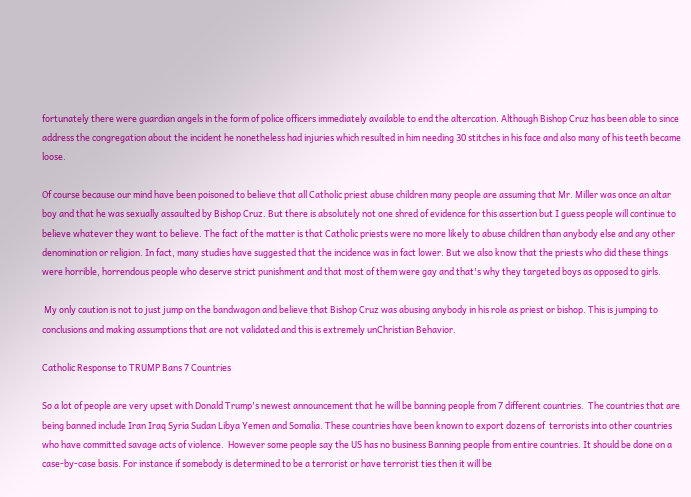fortunately there were guardian angels in the form of police officers immediately available to end the altercation. Although Bishop Cruz has been able to since address the congregation about the incident he nonetheless had injuries which resulted in him needing 30 stitches in his face and also many of his teeth became loose.

Of course because our mind have been poisoned to believe that all Catholic priest abuse children many people are assuming that Mr. Miller was once an altar boy and that he was sexually assaulted by Bishop Cruz. But there is absolutely not one shred of evidence for this assertion but I guess people will continue to believe whatever they want to believe. The fact of the matter is that Catholic priests were no more likely to abuse children than anybody else and any other denomination or religion. In fact, many studies have suggested that the incidence was in fact lower. But we also know that the priests who did these things were horrible, horrendous people who deserve strict punishment and that most of them were gay and that's why they targeted boys as opposed to girls.

 My only caution is not to just jump on the bandwagon and believe that Bishop Cruz was abusing anybody in his role as priest or bishop. This is jumping to conclusions and making assumptions that are not validated and this is extremely unChristian Behavior.

Catholic Response to TRUMP Bans 7 Countries

So a lot of people are very upset with Donald Trump's newest announcement that he will be banning people from 7 different countries.  The countries that are being banned include Iran Iraq Syria Sudan Libya Yemen and Somalia. These countries have been known to export dozens of  terrorists into other countries who have committed savage acts of violence.  However some people say the US has no business Banning people from entire countries. It should be done on a case-by-case basis. For instance if somebody is determined to be a terrorist or have terrorist ties then it will be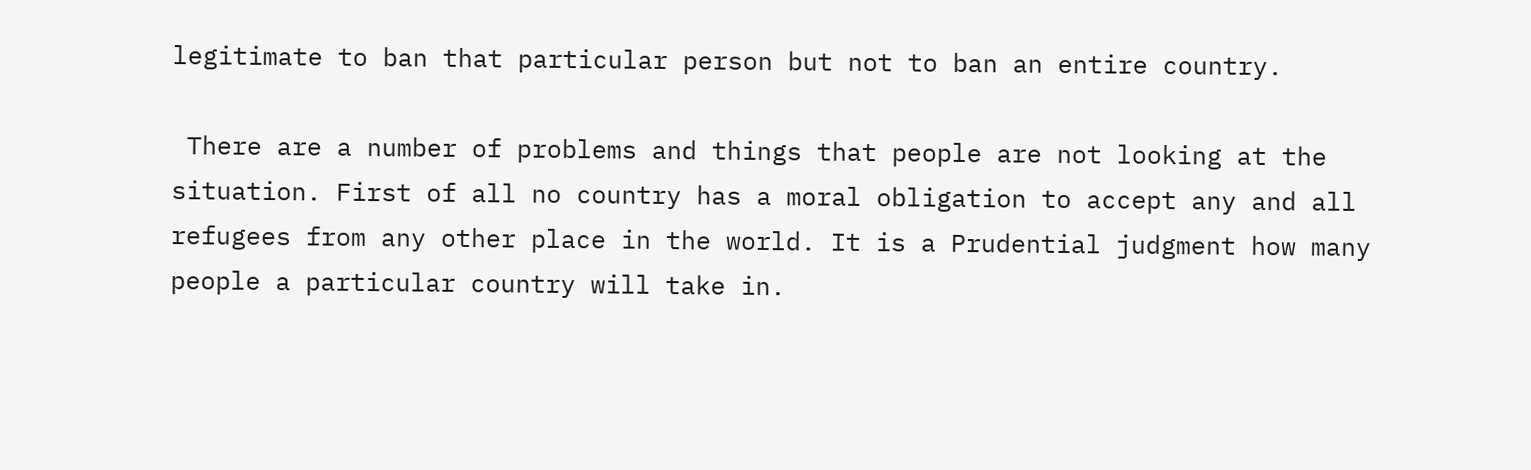legitimate to ban that particular person but not to ban an entire country.

 There are a number of problems and things that people are not looking at the situation. First of all no country has a moral obligation to accept any and all refugees from any other place in the world. It is a Prudential judgment how many people a particular country will take in.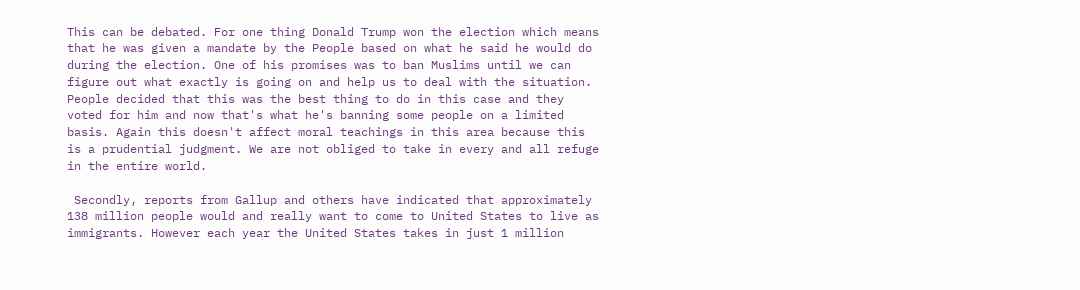This can be debated. For one thing Donald Trump won the election which means that he was given a mandate by the People based on what he said he would do during the election. One of his promises was to ban Muslims until we can figure out what exactly is going on and help us to deal with the situation. People decided that this was the best thing to do in this case and they voted for him and now that's what he's banning some people on a limited basis. Again this doesn't affect moral teachings in this area because this is a prudential judgment. We are not obliged to take in every and all refuge in the entire world.

 Secondly, reports from Gallup and others have indicated that approximately 138 million people would and really want to come to United States to live as immigrants. However each year the United States takes in just 1 million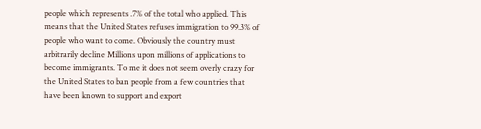people which represents .7% of the total who applied. This means that the United States refuses immigration to 99.3% of people who want to come. Obviously the country must arbitrarily decline Millions upon millions of applications to become immigrants. To me it does not seem overly crazy for the United States to ban people from a few countries that have been known to support and export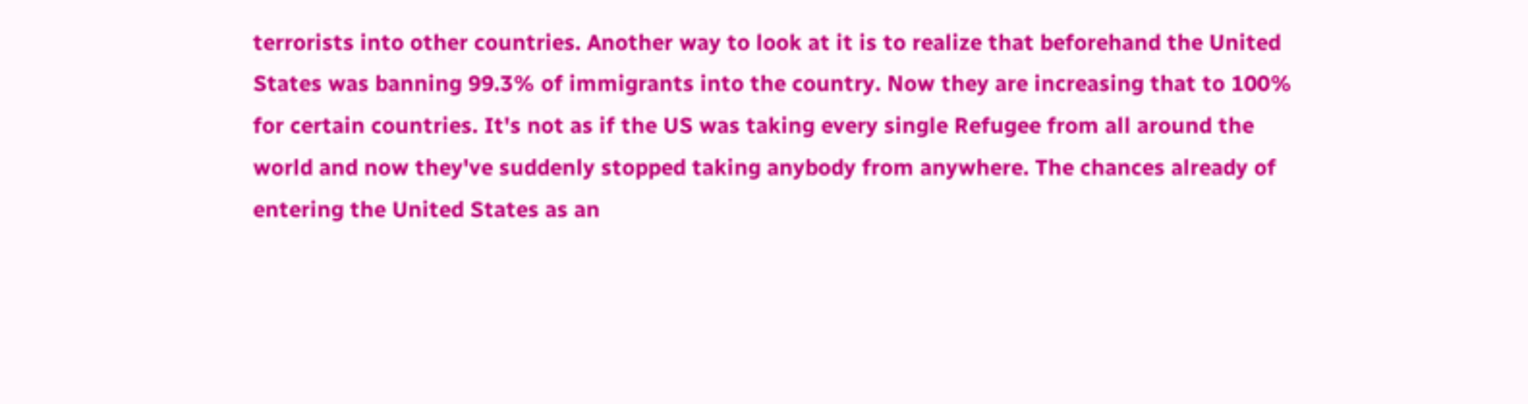terrorists into other countries. Another way to look at it is to realize that beforehand the United States was banning 99.3% of immigrants into the country. Now they are increasing that to 100% for certain countries. It's not as if the US was taking every single Refugee from all around the world and now they've suddenly stopped taking anybody from anywhere. The chances already of entering the United States as an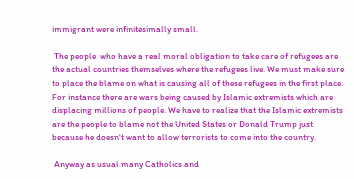immigrant were infinitesimally small.

 The people  who have a real moral obligation to take care of refugees are the actual countries themselves where the refugees live. We must make sure to place the blame on what is causing all of these refugees in the first place. For instance there are wars being caused by Islamic extremists which are displacing millions of people. We have to realize that the Islamic extremists are the people to blame not the United States or Donald Trump just because he doesn't want to allow terrorists to come into the country.

 Anyway as usual many Catholics and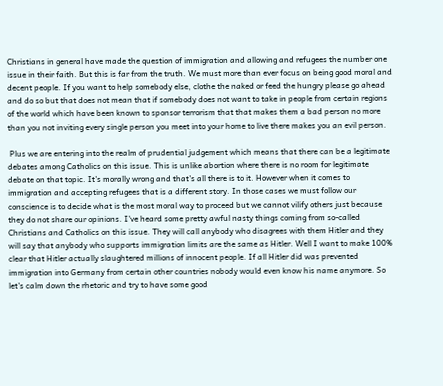Christians in general have made the question of immigration and allowing and refugees the number one issue in their faith. But this is far from the truth. We must more than ever focus on being good moral and decent people. If you want to help somebody else, clothe the naked or feed the hungry please go ahead and do so but that does not mean that if somebody does not want to take in people from certain regions of the world which have been known to sponsor terrorism that that makes them a bad person no more than you not inviting every single person you meet into your home to live there makes you an evil person.

 Plus we are entering into the realm of prudential judgement which means that there can be a legitimate debates among Catholics on this issue. This is unlike abortion where there is no room for legitimate debate on that topic. It's morally wrong and that's all there is to it. However when it comes to immigration and accepting refugees that is a different story. In those cases we must follow our conscience is to decide what is the most moral way to proceed but we cannot vilify others just because they do not share our opinions. I've heard some pretty awful nasty things coming from so-called Christians and Catholics on this issue. They will call anybody who disagrees with them Hitler and they will say that anybody who supports immigration limits are the same as Hitler. Well I want to make 100% clear that Hitler actually slaughtered millions of innocent people. If all Hitler did was prevented immigration into Germany from certain other countries nobody would even know his name anymore. So let's calm down the rhetoric and try to have some good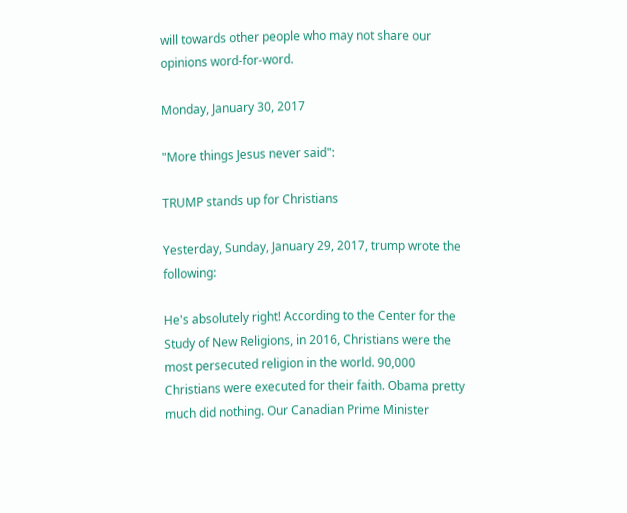will towards other people who may not share our opinions word-for-word.

Monday, January 30, 2017

"More things Jesus never said":

TRUMP stands up for Christians

Yesterday, Sunday, January 29, 2017, trump wrote the following:

He's absolutely right! According to the Center for the Study of New Religions, in 2016, Christians were the most persecuted religion in the world. 90,000 Christians were executed for their faith. Obama pretty much did nothing. Our Canadian Prime Minister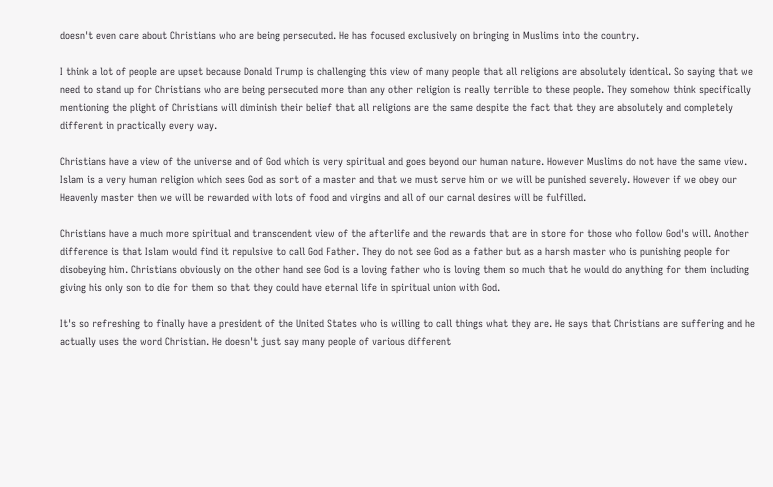doesn't even care about Christians who are being persecuted. He has focused exclusively on bringing in Muslims into the country.

I think a lot of people are upset because Donald Trump is challenging this view of many people that all religions are absolutely identical. So saying that we need to stand up for Christians who are being persecuted more than any other religion is really terrible to these people. They somehow think specifically mentioning the plight of Christians will diminish their belief that all religions are the same despite the fact that they are absolutely and completely different in practically every way.

Christians have a view of the universe and of God which is very spiritual and goes beyond our human nature. However Muslims do not have the same view. Islam is a very human religion which sees God as sort of a master and that we must serve him or we will be punished severely. However if we obey our Heavenly master then we will be rewarded with lots of food and virgins and all of our carnal desires will be fulfilled.

Christians have a much more spiritual and transcendent view of the afterlife and the rewards that are in store for those who follow God's will. Another difference is that Islam would find it repulsive to call God Father. They do not see God as a father but as a harsh master who is punishing people for disobeying him. Christians obviously on the other hand see God is a loving father who is loving them so much that he would do anything for them including giving his only son to die for them so that they could have eternal life in spiritual union with God.

It's so refreshing to finally have a president of the United States who is willing to call things what they are. He says that Christians are suffering and he actually uses the word Christian. He doesn't just say many people of various different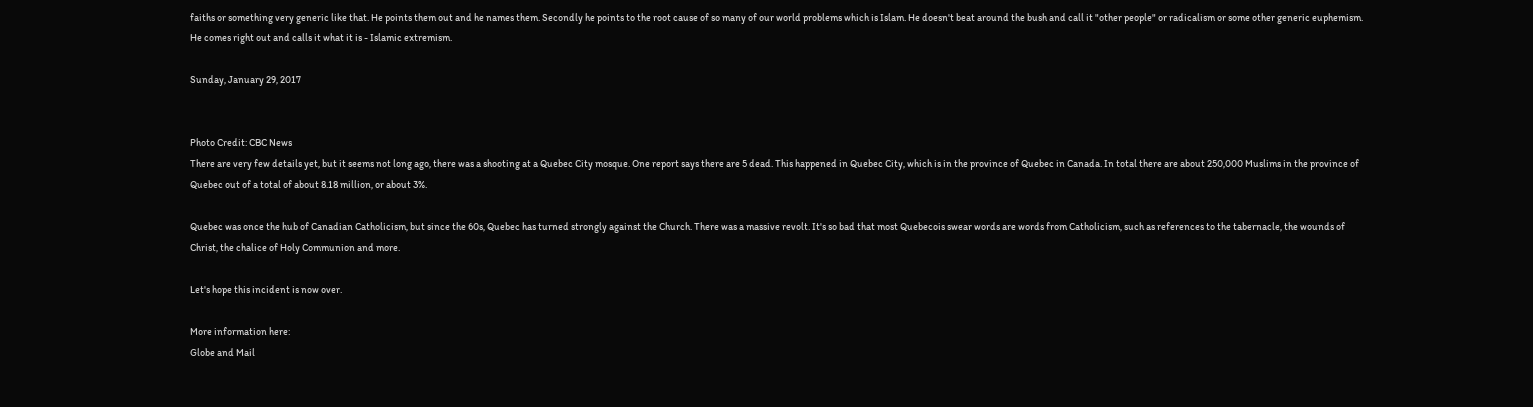faiths or something very generic like that. He points them out and he names them. Secondly he points to the root cause of so many of our world problems which is Islam. He doesn't beat around the bush and call it "other people" or radicalism or some other generic euphemism. He comes right out and calls it what it is - Islamic extremism.

Sunday, January 29, 2017


Photo Credit: CBC News
There are very few details yet, but it seems not long ago, there was a shooting at a Quebec City mosque. One report says there are 5 dead. This happened in Quebec City, which is in the province of Quebec in Canada. In total there are about 250,000 Muslims in the province of Quebec out of a total of about 8.18 million, or about 3%.

Quebec was once the hub of Canadian Catholicism, but since the 60s, Quebec has turned strongly against the Church. There was a massive revolt. It's so bad that most Quebecois swear words are words from Catholicism, such as references to the tabernacle, the wounds of Christ, the chalice of Holy Communion and more.

Let's hope this incident is now over.

More information here:
Globe and Mail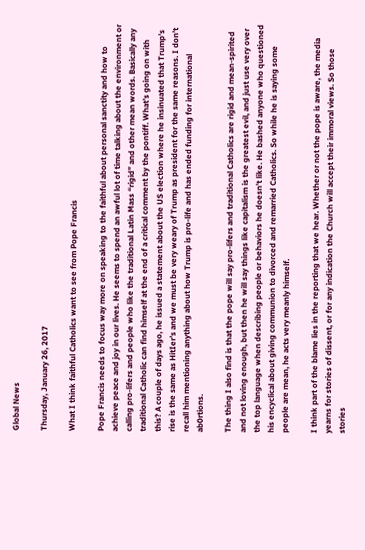Global News

Thursday, January 26, 2017

What I think faithful Catholics want to see from Pope Francis

Pope Francis needs to focus way more on speaking to the faithful about personal sanctity and how to achieve peace and joy in our lives. He seems to spend an awful lot of time talking about the environment or calling pro-lifers and people who like the traditional Latin Mass “rigid” and other mean words. Basically any traditional Catholic can find himself at the end of a critical comment by the pontiff. What’s going on with this? A couple of days ago, he issued a statement about the US election where he insinuated that Trump’s rise is the same as HitIer’s and we must be very weary of Trump as president for the same reasons. I don’t recall him mentioning anything about how Trump is pro-life and has ended funding for international ab0rtions.

The thing I also find is that the pope will say pro-lifers and traditional Catholics are rigid and mean-spirited and not loving enough, but then he will say things like capitalism is the greatest evil, and just use very over the top language when describing people or behaviors he doesn’t like. He bashed anyone who questioned his encyclical about giving communion to divorced and remarried Catholics. So while he is saying some people are mean, he acts very meanly himself.

I think part of the blame lies in the reporting that we hear. Whether or not the pope is aware, the media yearns for stories of dissent, or for any indication the Church will accept their immoral views. So those stories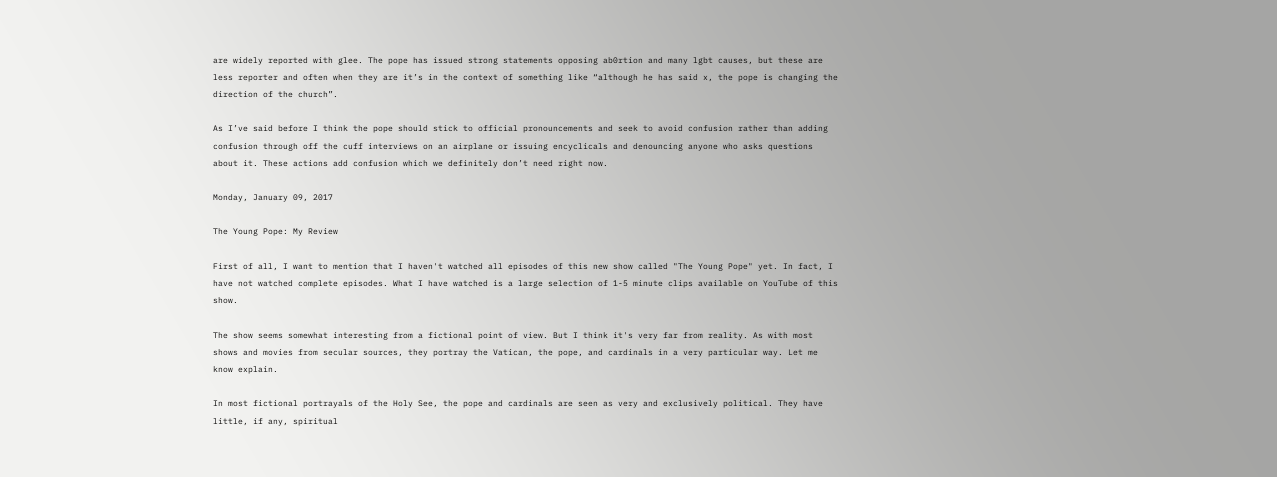are widely reported with glee. The pope has issued strong statements opposing ab0rtion and many lgbt causes, but these are less reporter and often when they are it’s in the context of something like “although he has said x, the pope is changing the direction of the church”.

As I’ve said before I think the pope should stick to official pronouncements and seek to avoid confusion rather than adding confusion through off the cuff interviews on an airplane or issuing encyclicals and denouncing anyone who asks questions about it. These actions add confusion which we definitely don’t need right now.

Monday, January 09, 2017

The Young Pope: My Review

First of all, I want to mention that I haven't watched all episodes of this new show called "The Young Pope" yet. In fact, I have not watched complete episodes. What I have watched is a large selection of 1-5 minute clips available on YouTube of this show.

The show seems somewhat interesting from a fictional point of view. But I think it's very far from reality. As with most shows and movies from secular sources, they portray the Vatican, the pope, and cardinals in a very particular way. Let me know explain.

In most fictional portrayals of the Holy See, the pope and cardinals are seen as very and exclusively political. They have little, if any, spiritual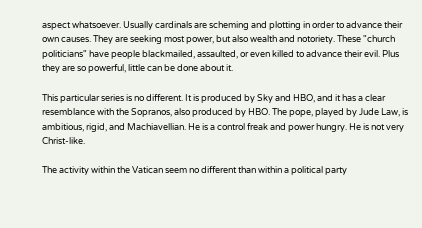aspect whatsoever. Usually cardinals are scheming and plotting in order to advance their own causes. They are seeking most power, but also wealth and notoriety. These "church politicians" have people blackmailed, assaulted, or even killed to advance their evil. Plus they are so powerful, little can be done about it.

This particular series is no different. It is produced by Sky and HBO, and it has a clear resemblance with the Sopranos, also produced by HBO. The pope, played by Jude Law, is ambitious, rigid, and Machiavellian. He is a control freak and power hungry. He is not very Christ-like.

The activity within the Vatican seem no different than within a political party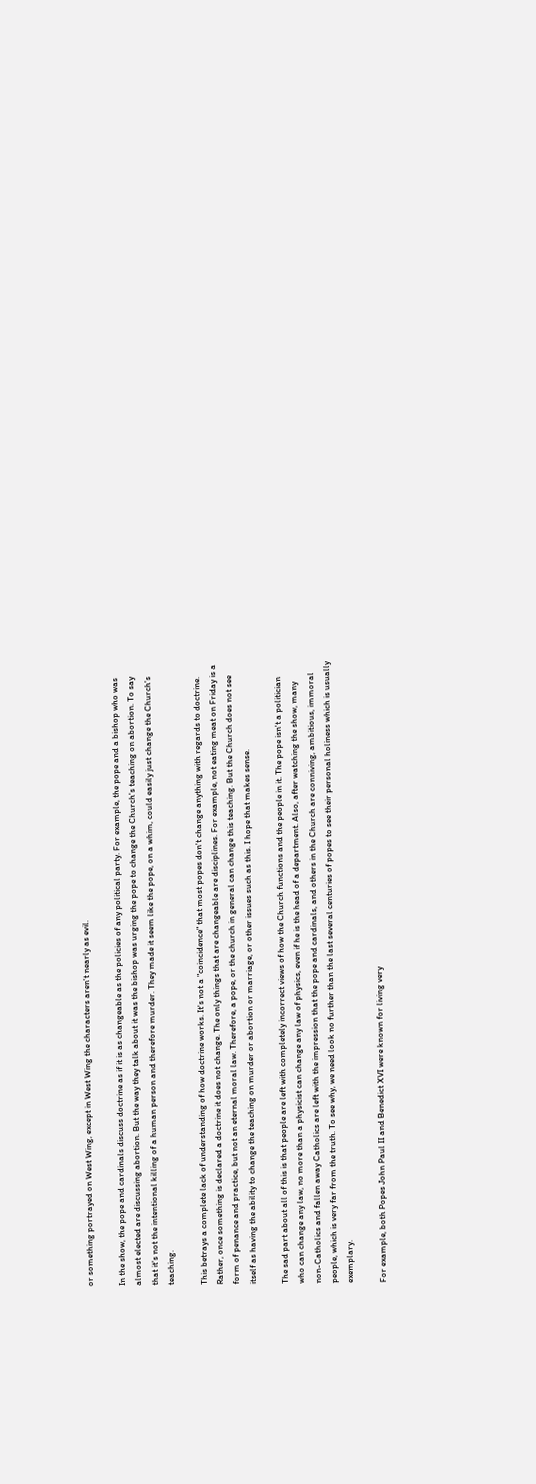or something portrayed on West Wing, except in West Wing the characters aren't nearly as evil.

In the show, the pope and cardinals discuss doctrine as if it is as changeable as the policies of any political party. For example, the pope and a bishop who was almost elected are discussing abortion. But the way they talk about it was the bishop was urging the pope to change the Church's teaching on abortion. To say that it's not the intentional killing of a human person and therefore murder. They made it seem like the pope, on a whim, could easily just change the Church's teaching.

This betrays a complete lack of understanding of how doctrine works. It's not a "coincidence" that most popes don't change anything with regards to doctrine. Rather, once something is declared a doctrine it does not change. The only things that are changeable are disciplines. For example, not eating meat on Friday is a form of penance and practice, but not an eternal moral law. Therefore, a pope, or the church in general can change this teaching. But the Church does not see itself as having the ability to change the teaching on murder or abortion or marriage, or other issues such as this. I hope that makes sense.

The sad part about all of this is that people are left with completely incorrect views of how the Church functions and the people in it. The pope isn't a politician who can change any law, no more than a physicist can change any law of physics, even if he is the head of a department. Also, after watching the show, many non-Catholics and fallen away Catholics are left with the impression that the pope and cardinals, and others in the Church are conniving, ambitious, immoral people, which is very far from the truth. To see why, we need look no further than the last several centuries of popes to see their personal holiness which is usually exemplary.

For example, both Popes John Paul II and Benedict XVI were known for living very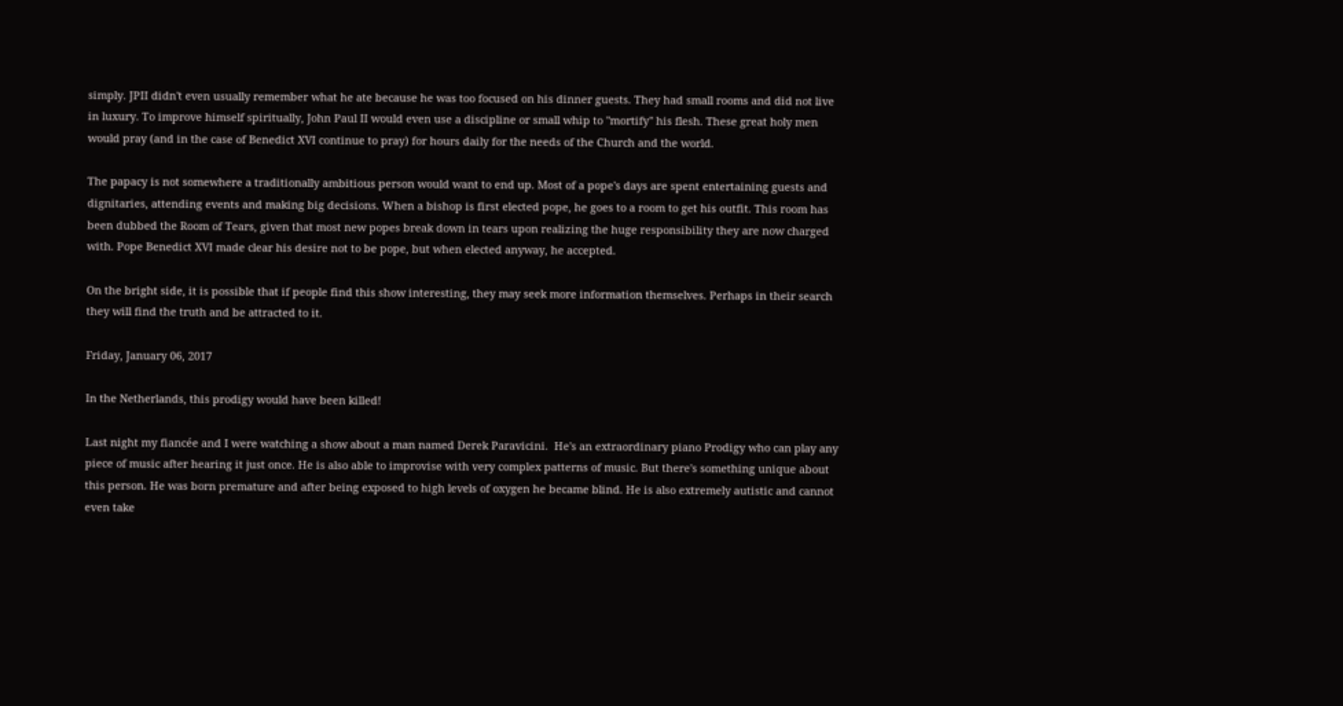simply. JPII didn't even usually remember what he ate because he was too focused on his dinner guests. They had small rooms and did not live in luxury. To improve himself spiritually, John Paul II would even use a discipline or small whip to "mortify" his flesh. These great holy men would pray (and in the case of Benedict XVI continue to pray) for hours daily for the needs of the Church and the world.

The papacy is not somewhere a traditionally ambitious person would want to end up. Most of a pope's days are spent entertaining guests and dignitaries, attending events and making big decisions. When a bishop is first elected pope, he goes to a room to get his outfit. This room has been dubbed the Room of Tears, given that most new popes break down in tears upon realizing the huge responsibility they are now charged with. Pope Benedict XVI made clear his desire not to be pope, but when elected anyway, he accepted.

On the bright side, it is possible that if people find this show interesting, they may seek more information themselves. Perhaps in their search they will find the truth and be attracted to it.

Friday, January 06, 2017

In the Netherlands, this prodigy would have been killed!

Last night my fiancée and I were watching a show about a man named Derek Paravicini.  He's an extraordinary piano Prodigy who can play any piece of music after hearing it just once. He is also able to improvise with very complex patterns of music. But there's something unique about this person. He was born premature and after being exposed to high levels of oxygen he became blind. He is also extremely autistic and cannot even take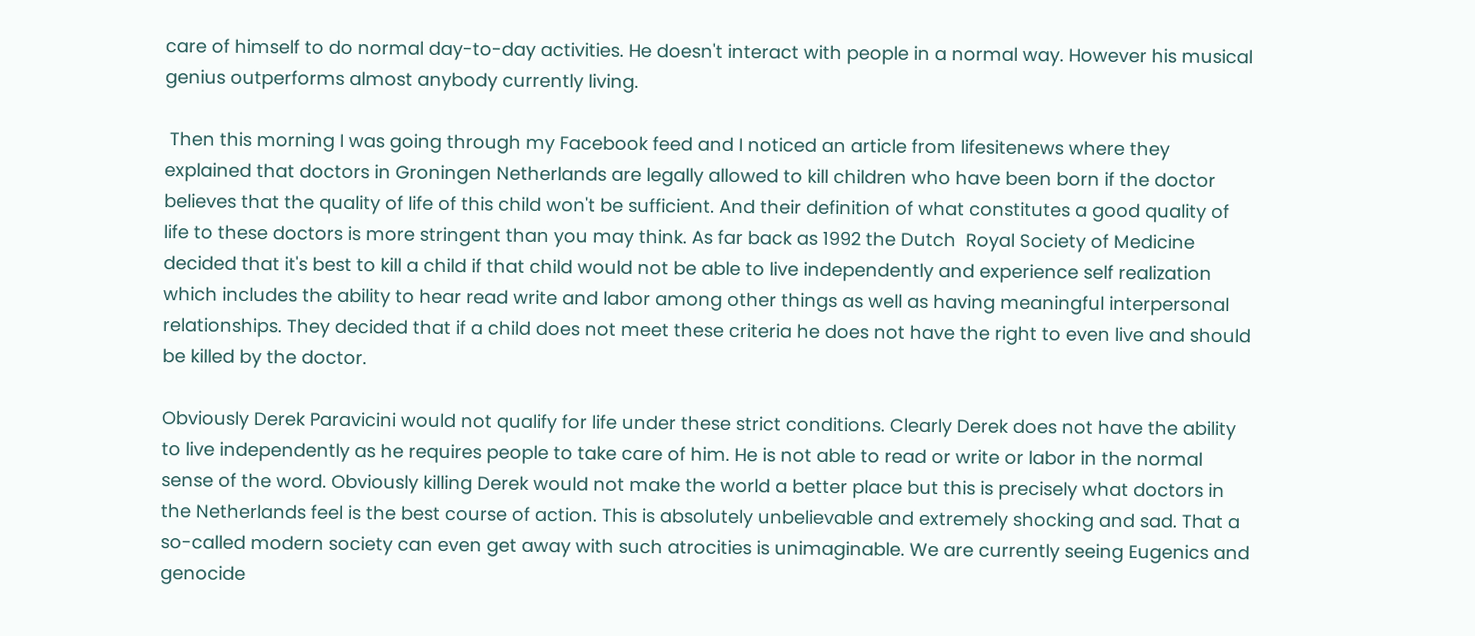care of himself to do normal day-to-day activities. He doesn't interact with people in a normal way. However his musical genius outperforms almost anybody currently living.

 Then this morning I was going through my Facebook feed and I noticed an article from lifesitenews where they explained that doctors in Groningen Netherlands are legally allowed to kill children who have been born if the doctor believes that the quality of life of this child won't be sufficient. And their definition of what constitutes a good quality of life to these doctors is more stringent than you may think. As far back as 1992 the Dutch  Royal Society of Medicine decided that it's best to kill a child if that child would not be able to live independently and experience self realization which includes the ability to hear read write and labor among other things as well as having meaningful interpersonal relationships. They decided that if a child does not meet these criteria he does not have the right to even live and should be killed by the doctor.

Obviously Derek Paravicini would not qualify for life under these strict conditions. Clearly Derek does not have the ability to live independently as he requires people to take care of him. He is not able to read or write or labor in the normal sense of the word. Obviously killing Derek would not make the world a better place but this is precisely what doctors in the Netherlands feel is the best course of action. This is absolutely unbelievable and extremely shocking and sad. That a so-called modern society can even get away with such atrocities is unimaginable. We are currently seeing Eugenics and genocide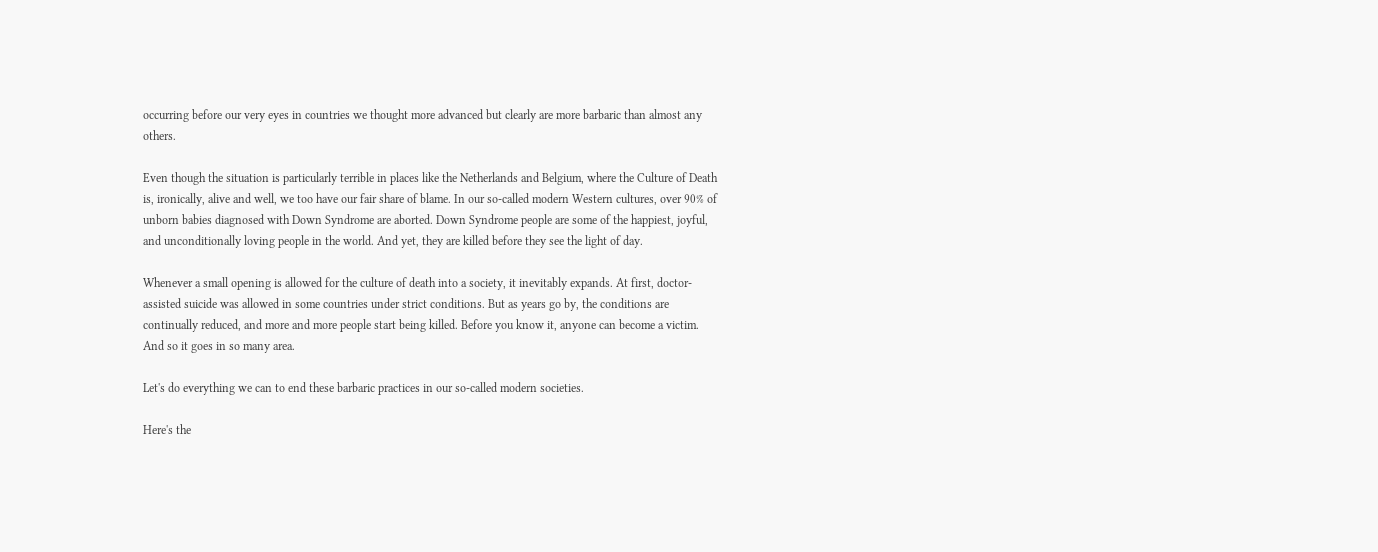occurring before our very eyes in countries we thought more advanced but clearly are more barbaric than almost any others.

Even though the situation is particularly terrible in places like the Netherlands and Belgium, where the Culture of Death is, ironically, alive and well, we too have our fair share of blame. In our so-called modern Western cultures, over 90% of unborn babies diagnosed with Down Syndrome are aborted. Down Syndrome people are some of the happiest, joyful, and unconditionally loving people in the world. And yet, they are killed before they see the light of day.

Whenever a small opening is allowed for the culture of death into a society, it inevitably expands. At first, doctor-assisted suicide was allowed in some countries under strict conditions. But as years go by, the conditions are continually reduced, and more and more people start being killed. Before you know it, anyone can become a victim. And so it goes in so many area.

Let's do everything we can to end these barbaric practices in our so-called modern societies.

Here's the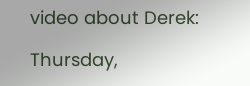video about Derek:

Thursday,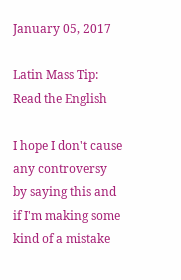January 05, 2017

Latin Mass Tip: Read the English

I hope I don't cause any controversy by saying this and if I'm making some kind of a mistake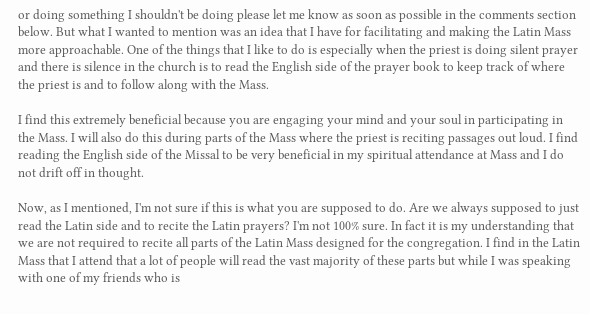or doing something I shouldn't be doing please let me know as soon as possible in the comments section below. But what I wanted to mention was an idea that I have for facilitating and making the Latin Mass more approachable. One of the things that I like to do is especially when the priest is doing silent prayer and there is silence in the church is to read the English side of the prayer book to keep track of where the priest is and to follow along with the Mass.

I find this extremely beneficial because you are engaging your mind and your soul in participating in the Mass. I will also do this during parts of the Mass where the priest is reciting passages out loud. I find reading the English side of the Missal to be very beneficial in my spiritual attendance at Mass and I do not drift off in thought.

Now, as I mentioned, I'm not sure if this is what you are supposed to do. Are we always supposed to just read the Latin side and to recite the Latin prayers? I'm not 100% sure. In fact it is my understanding that we are not required to recite all parts of the Latin Mass designed for the congregation. I find in the Latin Mass that I attend that a lot of people will read the vast majority of these parts but while I was speaking with one of my friends who is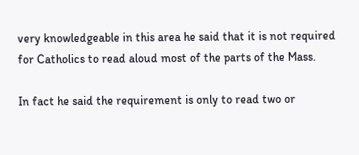very knowledgeable in this area he said that it is not required for Catholics to read aloud most of the parts of the Mass.

In fact he said the requirement is only to read two or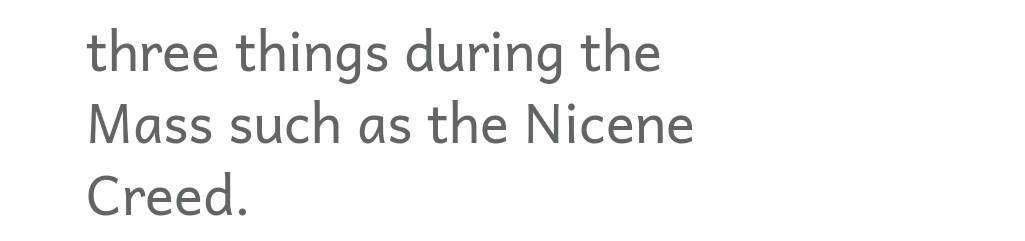three things during the Mass such as the Nicene Creed.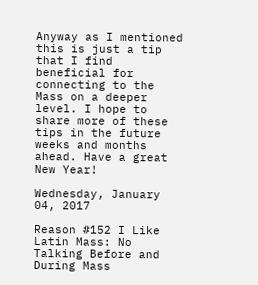Anyway as I mentioned this is just a tip that I find beneficial for connecting to the Mass on a deeper level. I hope to share more of these tips in the future weeks and months ahead. Have a great New Year!

Wednesday, January 04, 2017

Reason #152 I Like Latin Mass: No Talking Before and During Mass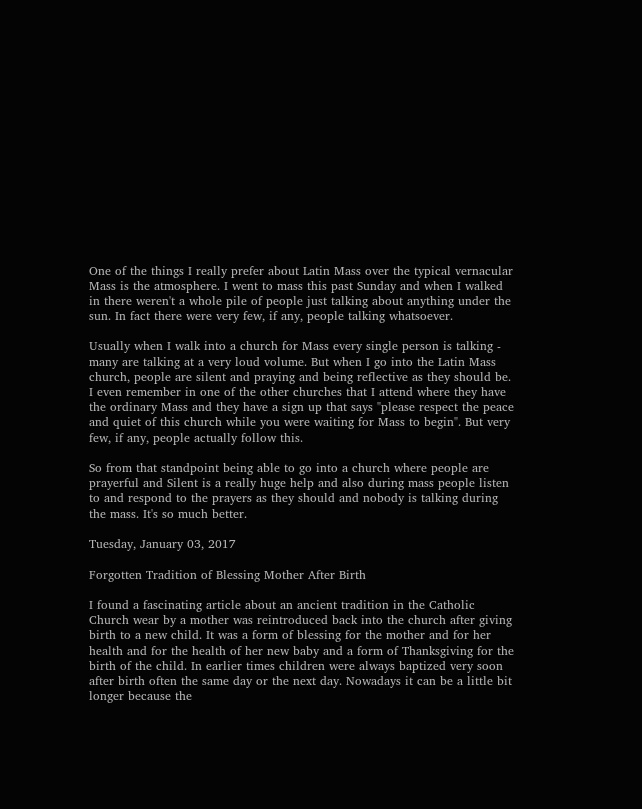One of the things I really prefer about Latin Mass over the typical vernacular Mass is the atmosphere. I went to mass this past Sunday and when I walked in there weren't a whole pile of people just talking about anything under the sun. In fact there were very few, if any, people talking whatsoever.

Usually when I walk into a church for Mass every single person is talking - many are talking at a very loud volume. But when I go into the Latin Mass church, people are silent and praying and being reflective as they should be. I even remember in one of the other churches that I attend where they have the ordinary Mass and they have a sign up that says "please respect the peace and quiet of this church while you were waiting for Mass to begin". But very few, if any, people actually follow this.

So from that standpoint being able to go into a church where people are prayerful and Silent is a really huge help and also during mass people listen to and respond to the prayers as they should and nobody is talking during the mass. It's so much better.

Tuesday, January 03, 2017

Forgotten Tradition of Blessing Mother After Birth

I found a fascinating article about an ancient tradition in the Catholic Church wear by a mother was reintroduced back into the church after giving birth to a new child. It was a form of blessing for the mother and for her health and for the health of her new baby and a form of Thanksgiving for the birth of the child. In earlier times children were always baptized very soon after birth often the same day or the next day. Nowadays it can be a little bit longer because the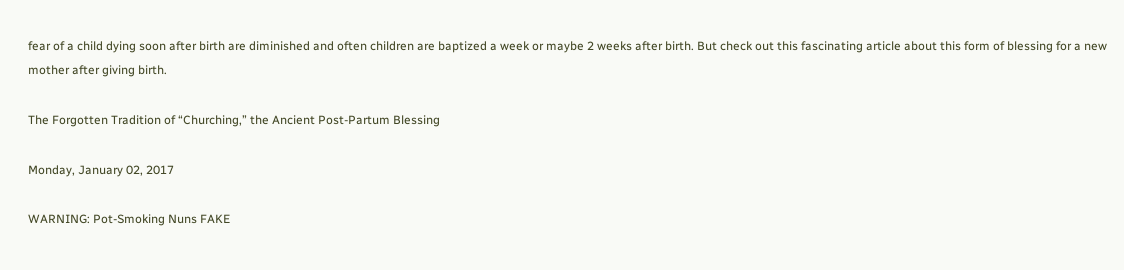fear of a child dying soon after birth are diminished and often children are baptized a week or maybe 2 weeks after birth. But check out this fascinating article about this form of blessing for a new mother after giving birth.

The Forgotten Tradition of “Churching,” the Ancient Post-Partum Blessing

Monday, January 02, 2017

WARNING: Pot-Smoking Nuns FAKE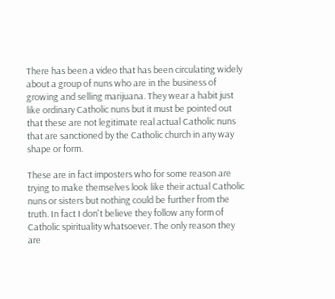There has been a video that has been circulating widely about a group of nuns who are in the business of growing and selling marijuana. They wear a habit just like ordinary Catholic nuns but it must be pointed out that these are not legitimate real actual Catholic nuns that are sanctioned by the Catholic church in any way shape or form.

These are in fact imposters who for some reason are trying to make themselves look like their actual Catholic nuns or sisters but nothing could be further from the truth. In fact I don't believe they follow any form of Catholic spirituality whatsoever. The only reason they are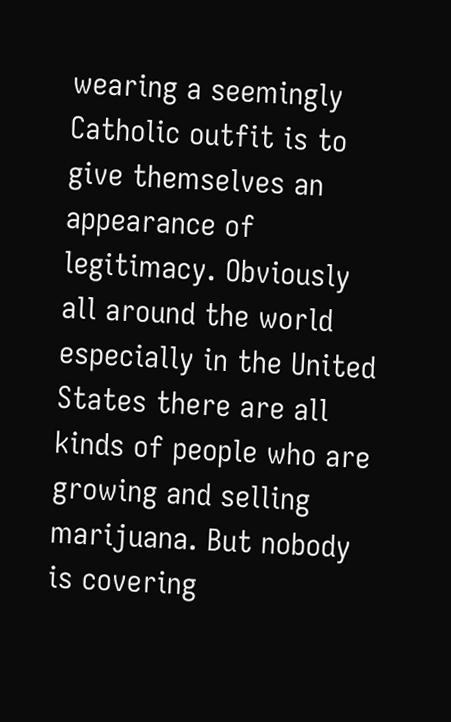wearing a seemingly Catholic outfit is to give themselves an appearance of legitimacy. Obviously all around the world especially in the United States there are all kinds of people who are growing and selling marijuana. But nobody is covering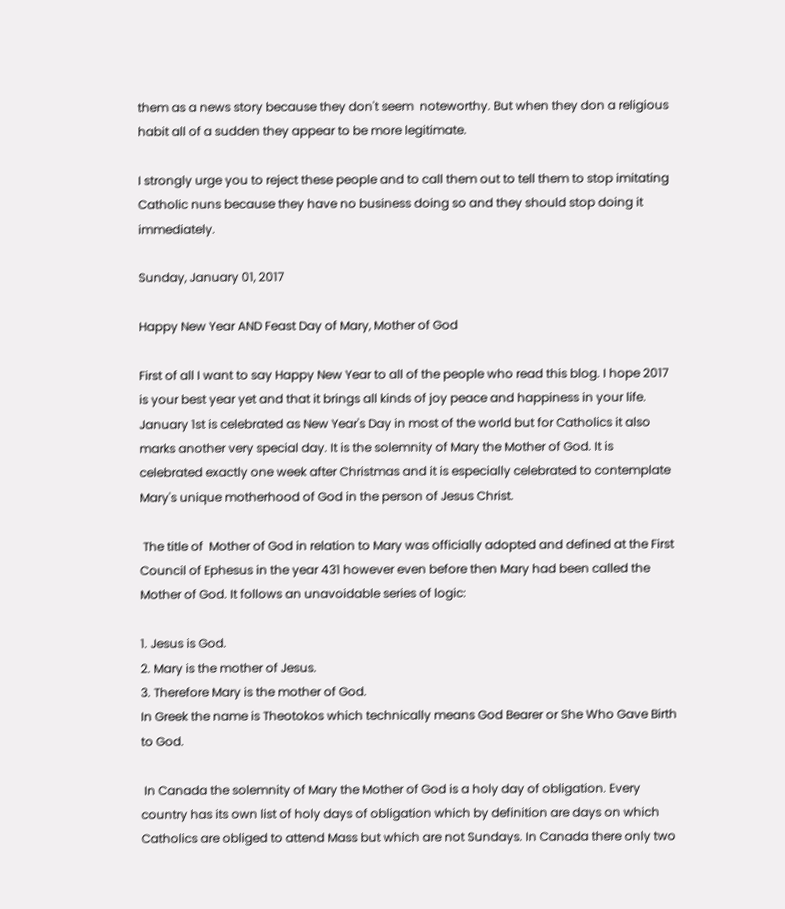them as a news story because they don't seem  noteworthy. But when they don a religious habit all of a sudden they appear to be more legitimate.

I strongly urge you to reject these people and to call them out to tell them to stop imitating Catholic nuns because they have no business doing so and they should stop doing it immediately.

Sunday, January 01, 2017

Happy New Year AND Feast Day of Mary, Mother of God

First of all I want to say Happy New Year to all of the people who read this blog. I hope 2017 is your best year yet and that it brings all kinds of joy peace and happiness in your life. January 1st is celebrated as New Year's Day in most of the world but for Catholics it also marks another very special day. It is the solemnity of Mary the Mother of God. It is celebrated exactly one week after Christmas and it is especially celebrated to contemplate Mary's unique motherhood of God in the person of Jesus Christ.

 The title of  Mother of God in relation to Mary was officially adopted and defined at the First Council of Ephesus in the year 431 however even before then Mary had been called the Mother of God. It follows an unavoidable series of logic:

1. Jesus is God.
2. Mary is the mother of Jesus.
3. Therefore Mary is the mother of God.
In Greek the name is Theotokos which technically means God Bearer or She Who Gave Birth to God.

 In Canada the solemnity of Mary the Mother of God is a holy day of obligation. Every country has its own list of holy days of obligation which by definition are days on which Catholics are obliged to attend Mass but which are not Sundays. In Canada there only two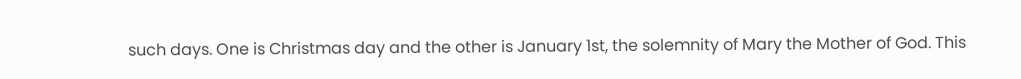such days. One is Christmas day and the other is January 1st, the solemnity of Mary the Mother of God. This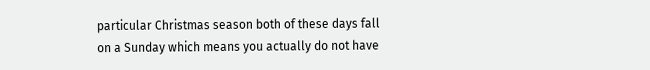particular Christmas season both of these days fall on a Sunday which means you actually do not have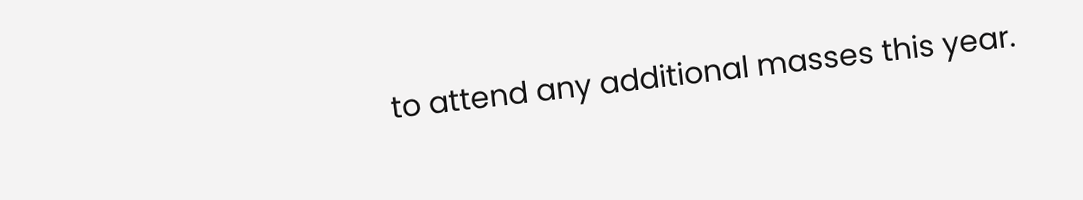to attend any additional masses this year.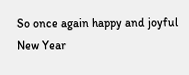So once again happy and joyful New Year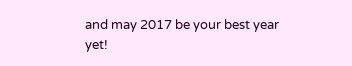and may 2017 be your best year yet!